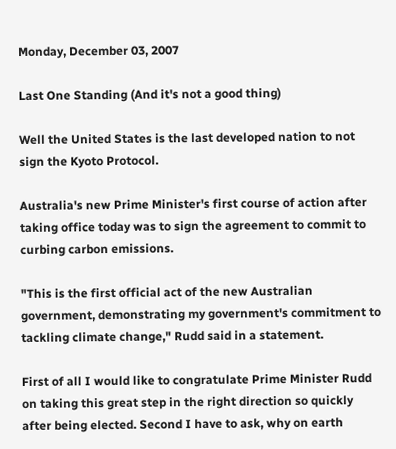Monday, December 03, 2007

Last One Standing (And it's not a good thing)

Well the United States is the last developed nation to not sign the Kyoto Protocol.

Australia's new Prime Minister's first course of action after taking office today was to sign the agreement to commit to curbing carbon emissions.

"This is the first official act of the new Australian government, demonstrating my government's commitment to tackling climate change," Rudd said in a statement.

First of all I would like to congratulate Prime Minister Rudd on taking this great step in the right direction so quickly after being elected. Second I have to ask, why on earth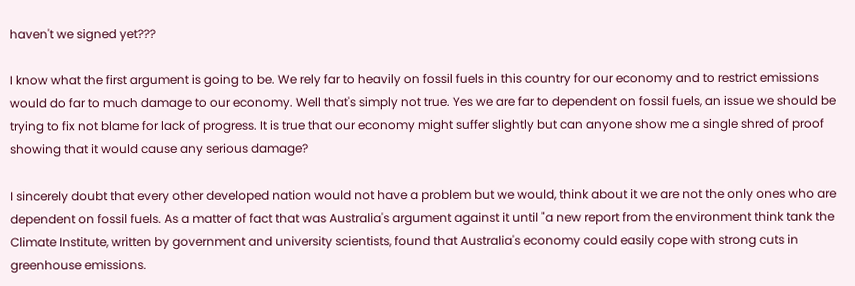haven't we signed yet???

I know what the first argument is going to be. We rely far to heavily on fossil fuels in this country for our economy and to restrict emissions would do far to much damage to our economy. Well that's simply not true. Yes we are far to dependent on fossil fuels, an issue we should be trying to fix not blame for lack of progress. It is true that our economy might suffer slightly but can anyone show me a single shred of proof showing that it would cause any serious damage?

I sincerely doubt that every other developed nation would not have a problem but we would, think about it we are not the only ones who are dependent on fossil fuels. As a matter of fact that was Australia's argument against it until "a new report from the environment think tank the Climate Institute, written by government and university scientists, found that Australia's economy could easily cope with strong cuts in greenhouse emissions.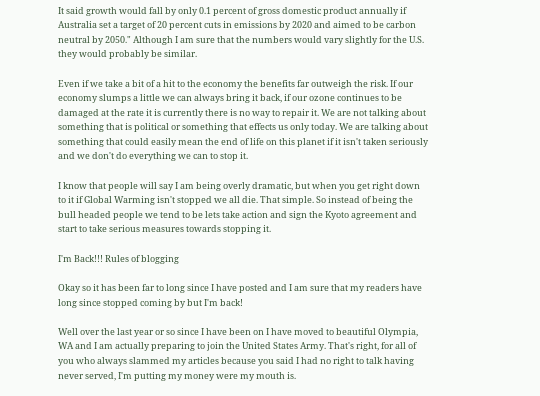It said growth would fall by only 0.1 percent of gross domestic product annually if Australia set a target of 20 percent cuts in emissions by 2020 and aimed to be carbon neutral by 2050." Although I am sure that the numbers would vary slightly for the U.S. they would probably be similar.

Even if we take a bit of a hit to the economy the benefits far outweigh the risk. If our economy slumps a little we can always bring it back, if our ozone continues to be damaged at the rate it is currently there is no way to repair it. We are not talking about something that is political or something that effects us only today. We are talking about something that could easily mean the end of life on this planet if it isn't taken seriously and we don't do everything we can to stop it.

I know that people will say I am being overly dramatic, but when you get right down to it if Global Warming isn't stopped we all die. That simple. So instead of being the bull headed people we tend to be lets take action and sign the Kyoto agreement and start to take serious measures towards stopping it.

I'm Back!!! Rules of blogging

Okay so it has been far to long since I have posted and I am sure that my readers have long since stopped coming by but I'm back!

Well over the last year or so since I have been on I have moved to beautiful Olympia, WA and I am actually preparing to join the United States Army. That's right, for all of you who always slammed my articles because you said I had no right to talk having never served, I'm putting my money were my mouth is.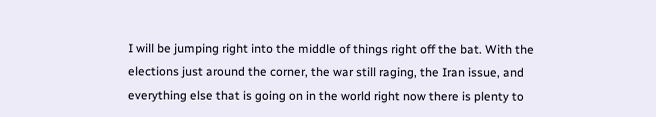I will be jumping right into the middle of things right off the bat. With the elections just around the corner, the war still raging, the Iran issue, and everything else that is going on in the world right now there is plenty to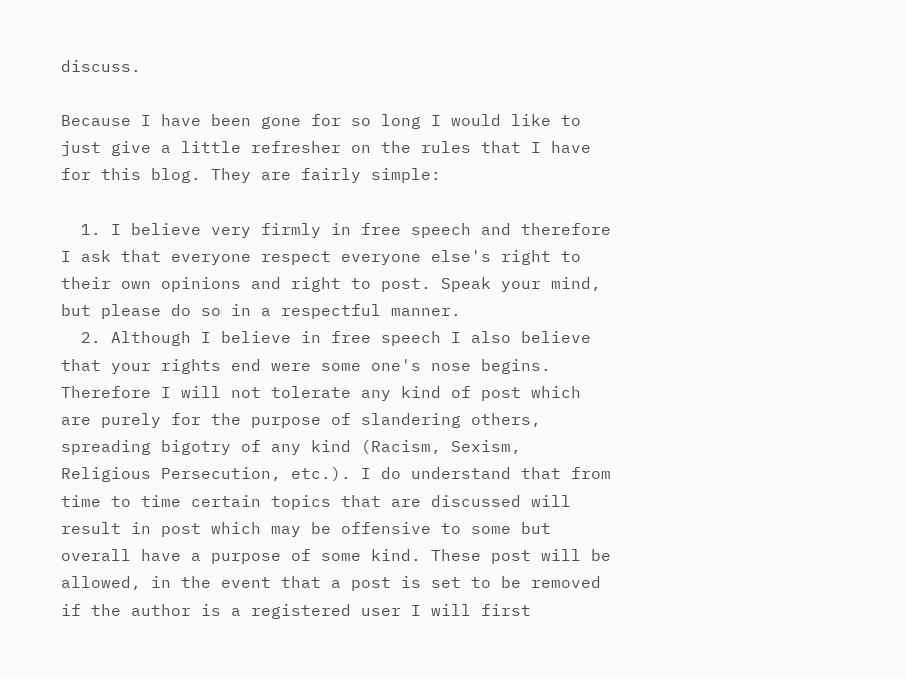discuss.

Because I have been gone for so long I would like to just give a little refresher on the rules that I have for this blog. They are fairly simple:

  1. I believe very firmly in free speech and therefore I ask that everyone respect everyone else's right to their own opinions and right to post. Speak your mind, but please do so in a respectful manner.
  2. Although I believe in free speech I also believe that your rights end were some one's nose begins. Therefore I will not tolerate any kind of post which are purely for the purpose of slandering others, spreading bigotry of any kind (Racism, Sexism, Religious Persecution, etc.). I do understand that from time to time certain topics that are discussed will result in post which may be offensive to some but overall have a purpose of some kind. These post will be allowed, in the event that a post is set to be removed if the author is a registered user I will first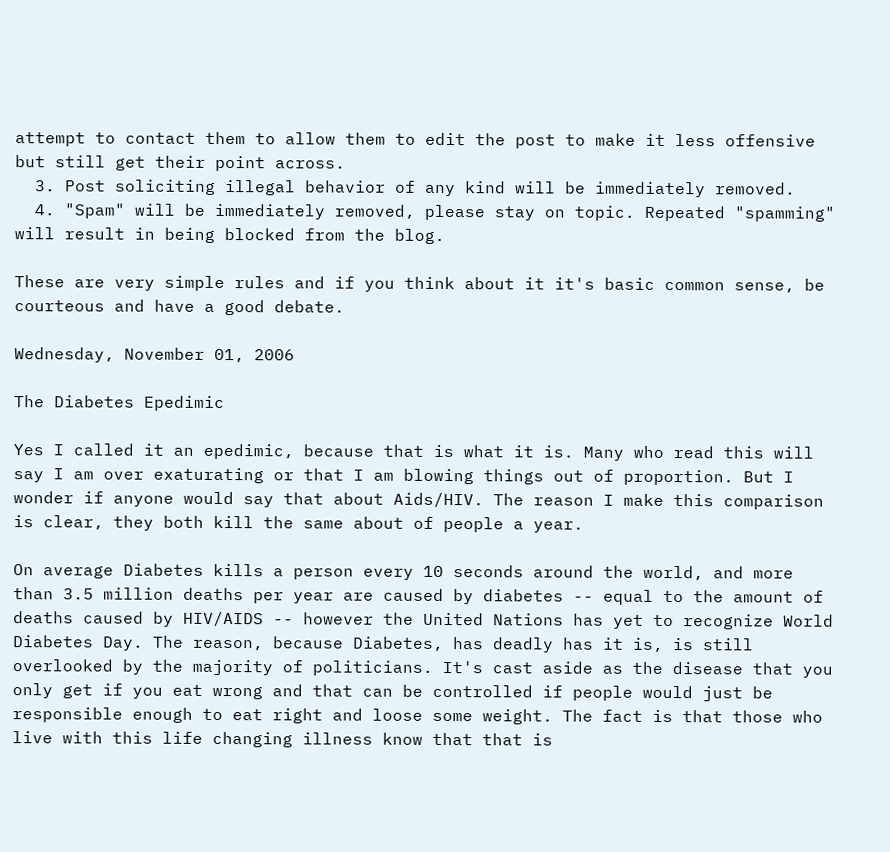attempt to contact them to allow them to edit the post to make it less offensive but still get their point across.
  3. Post soliciting illegal behavior of any kind will be immediately removed.
  4. "Spam" will be immediately removed, please stay on topic. Repeated "spamming" will result in being blocked from the blog.

These are very simple rules and if you think about it it's basic common sense, be courteous and have a good debate.

Wednesday, November 01, 2006

The Diabetes Epedimic

Yes I called it an epedimic, because that is what it is. Many who read this will say I am over exaturating or that I am blowing things out of proportion. But I wonder if anyone would say that about Aids/HIV. The reason I make this comparison is clear, they both kill the same about of people a year.

On average Diabetes kills a person every 10 seconds around the world, and more than 3.5 million deaths per year are caused by diabetes -- equal to the amount of deaths caused by HIV/AIDS -- however the United Nations has yet to recognize World Diabetes Day. The reason, because Diabetes, has deadly has it is, is still overlooked by the majority of politicians. It's cast aside as the disease that you only get if you eat wrong and that can be controlled if people would just be responsible enough to eat right and loose some weight. The fact is that those who live with this life changing illness know that that is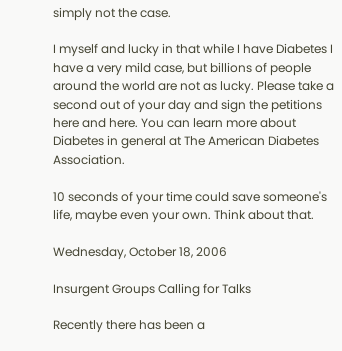simply not the case.

I myself and lucky in that while I have Diabetes I have a very mild case, but billions of people around the world are not as lucky. Please take a second out of your day and sign the petitions here and here. You can learn more about Diabetes in general at The American Diabetes Association.

10 seconds of your time could save someone's life, maybe even your own. Think about that.

Wednesday, October 18, 2006

Insurgent Groups Calling for Talks

Recently there has been a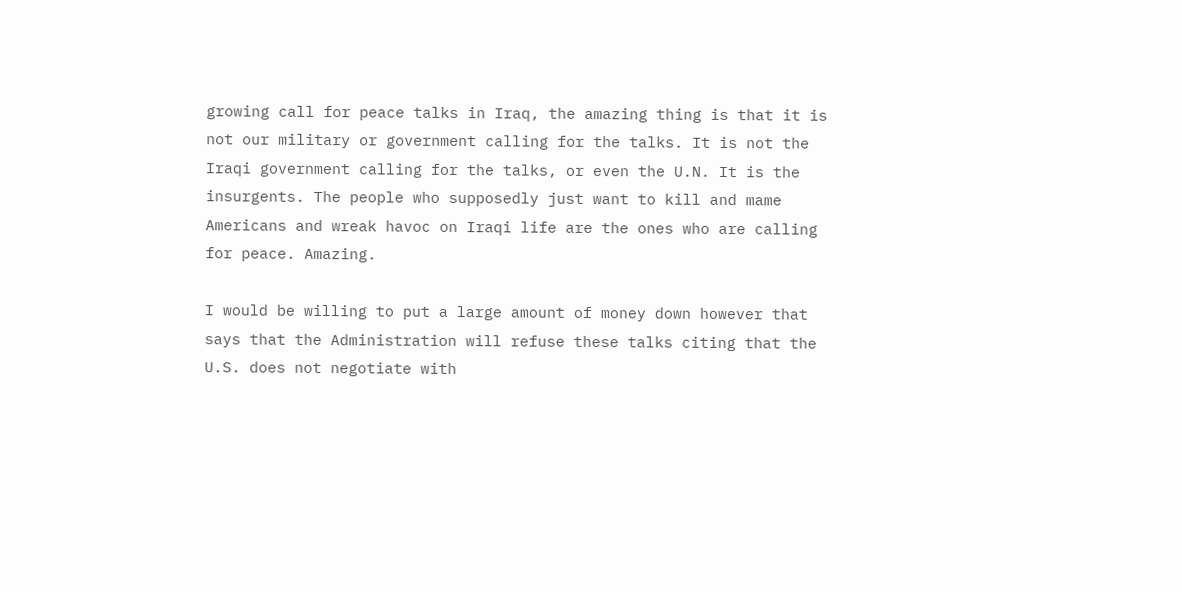growing call for peace talks in Iraq, the amazing thing is that it is not our military or government calling for the talks. It is not the Iraqi government calling for the talks, or even the U.N. It is the insurgents. The people who supposedly just want to kill and mame Americans and wreak havoc on Iraqi life are the ones who are calling for peace. Amazing.

I would be willing to put a large amount of money down however that says that the Administration will refuse these talks citing that the U.S. does not negotiate with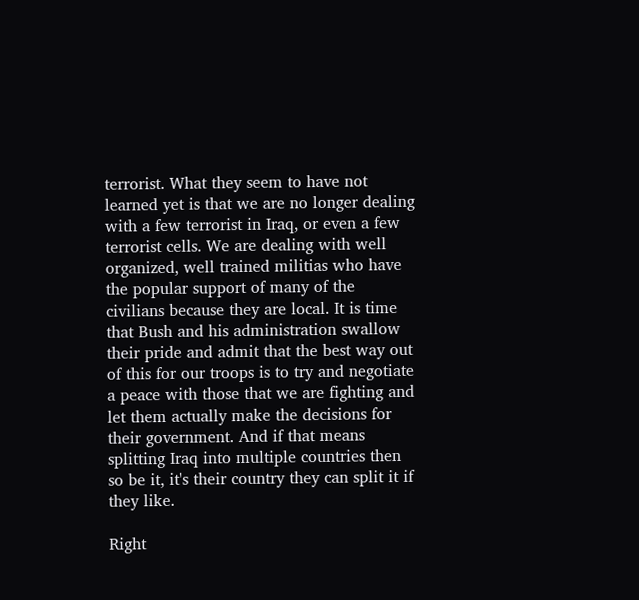terrorist. What they seem to have not learned yet is that we are no longer dealing with a few terrorist in Iraq, or even a few terrorist cells. We are dealing with well organized, well trained militias who have the popular support of many of the civilians because they are local. It is time that Bush and his administration swallow their pride and admit that the best way out of this for our troops is to try and negotiate a peace with those that we are fighting and let them actually make the decisions for their government. And if that means splitting Iraq into multiple countries then so be it, it's their country they can split it if they like.

Right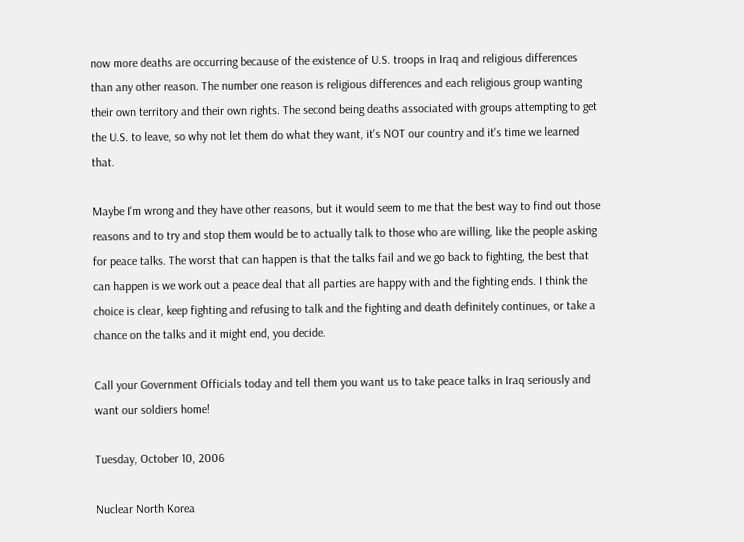now more deaths are occurring because of the existence of U.S. troops in Iraq and religious differences than any other reason. The number one reason is religious differences and each religious group wanting their own territory and their own rights. The second being deaths associated with groups attempting to get the U.S. to leave, so why not let them do what they want, it's NOT our country and it's time we learned that.

Maybe I'm wrong and they have other reasons, but it would seem to me that the best way to find out those reasons and to try and stop them would be to actually talk to those who are willing, like the people asking for peace talks. The worst that can happen is that the talks fail and we go back to fighting, the best that can happen is we work out a peace deal that all parties are happy with and the fighting ends. I think the choice is clear, keep fighting and refusing to talk and the fighting and death definitely continues, or take a chance on the talks and it might end, you decide.

Call your Government Officials today and tell them you want us to take peace talks in Iraq seriously and want our soldiers home!

Tuesday, October 10, 2006

Nuclear North Korea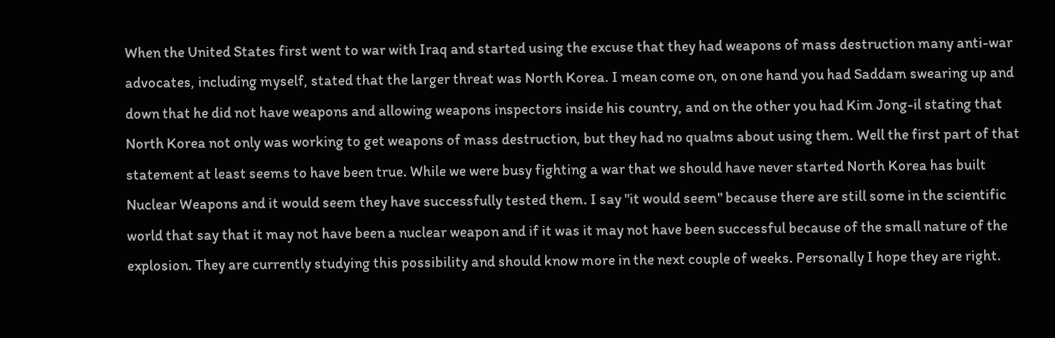When the United States first went to war with Iraq and started using the excuse that they had weapons of mass destruction many anti-war advocates, including myself, stated that the larger threat was North Korea. I mean come on, on one hand you had Saddam swearing up and down that he did not have weapons and allowing weapons inspectors inside his country, and on the other you had Kim Jong-il stating that North Korea not only was working to get weapons of mass destruction, but they had no qualms about using them. Well the first part of that statement at least seems to have been true. While we were busy fighting a war that we should have never started North Korea has built Nuclear Weapons and it would seem they have successfully tested them. I say "it would seem" because there are still some in the scientific world that say that it may not have been a nuclear weapon and if it was it may not have been successful because of the small nature of the explosion. They are currently studying this possibility and should know more in the next couple of weeks. Personally I hope they are right.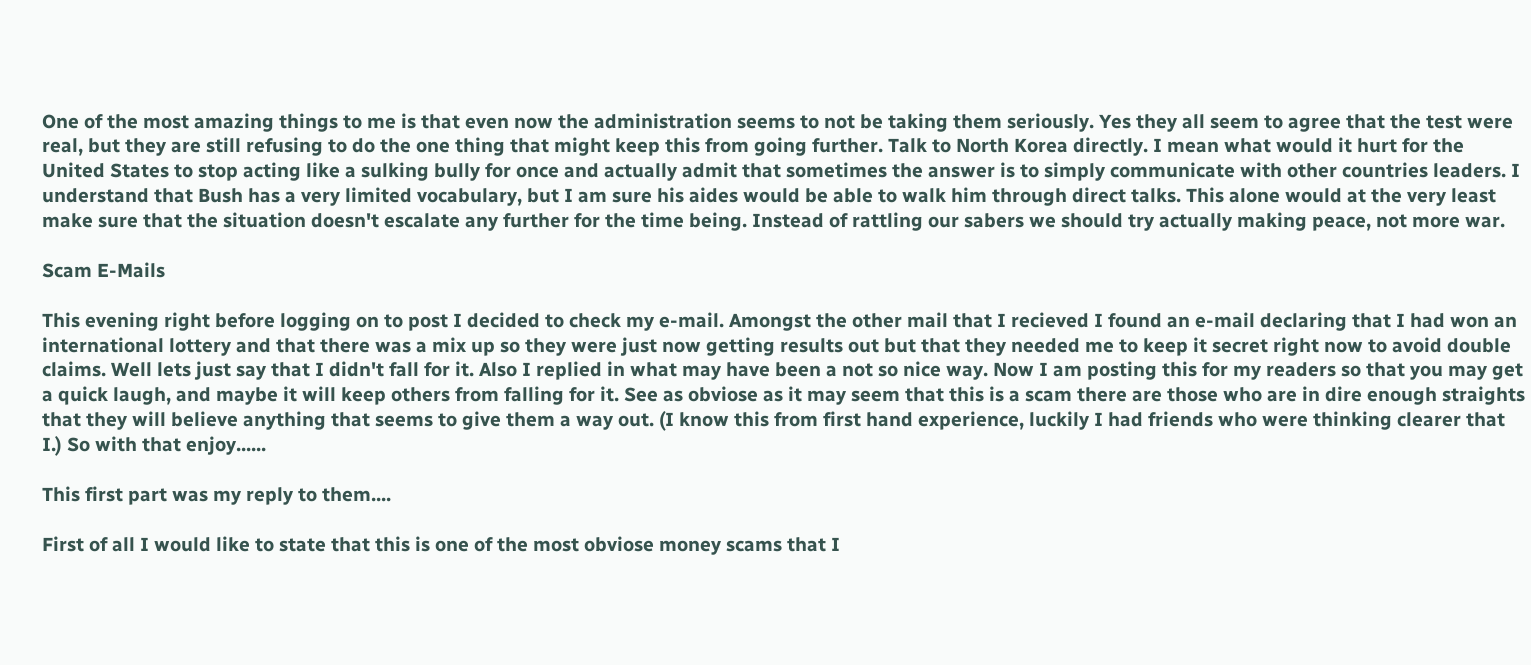One of the most amazing things to me is that even now the administration seems to not be taking them seriously. Yes they all seem to agree that the test were real, but they are still refusing to do the one thing that might keep this from going further. Talk to North Korea directly. I mean what would it hurt for the United States to stop acting like a sulking bully for once and actually admit that sometimes the answer is to simply communicate with other countries leaders. I understand that Bush has a very limited vocabulary, but I am sure his aides would be able to walk him through direct talks. This alone would at the very least make sure that the situation doesn't escalate any further for the time being. Instead of rattling our sabers we should try actually making peace, not more war.

Scam E-Mails

This evening right before logging on to post I decided to check my e-mail. Amongst the other mail that I recieved I found an e-mail declaring that I had won an international lottery and that there was a mix up so they were just now getting results out but that they needed me to keep it secret right now to avoid double claims. Well lets just say that I didn't fall for it. Also I replied in what may have been a not so nice way. Now I am posting this for my readers so that you may get a quick laugh, and maybe it will keep others from falling for it. See as obviose as it may seem that this is a scam there are those who are in dire enough straights that they will believe anything that seems to give them a way out. (I know this from first hand experience, luckily I had friends who were thinking clearer that I.) So with that enjoy......

This first part was my reply to them....

First of all I would like to state that this is one of the most obviose money scams that I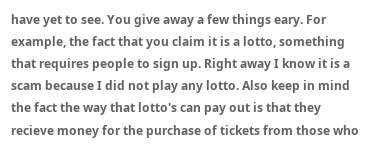have yet to see. You give away a few things eary. For example, the fact that you claim it is a lotto, something that requires people to sign up. Right away I know it is a scam because I did not play any lotto. Also keep in mind the fact the way that lotto's can pay out is that they recieve money for the purchase of tickets from those who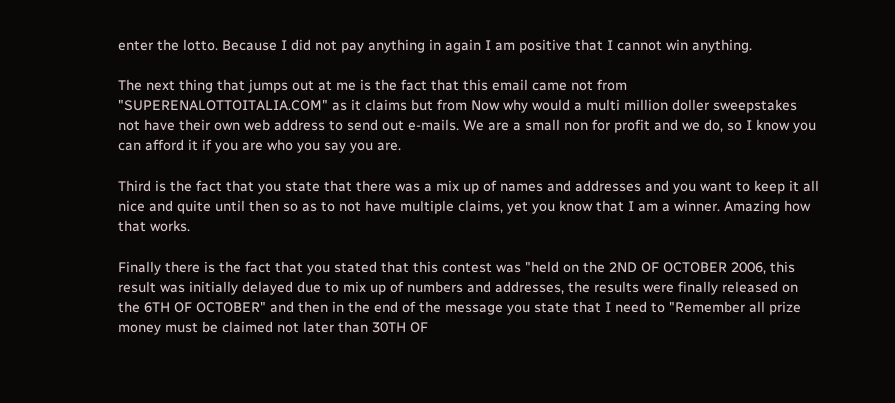enter the lotto. Because I did not pay anything in again I am positive that I cannot win anything.

The next thing that jumps out at me is the fact that this email came not from "SUPERENALOTTOITALIA.COM" as it claims but from Now why would a multi million doller sweepstakes not have their own web address to send out e-mails. We are a small non for profit and we do, so I know you can afford it if you are who you say you are.

Third is the fact that you state that there was a mix up of names and addresses and you want to keep it all nice and quite until then so as to not have multiple claims, yet you know that I am a winner. Amazing how that works.

Finally there is the fact that you stated that this contest was "held on the 2ND OF OCTOBER 2006, this result was initially delayed due to mix up of numbers and addresses, the results were finally released on the 6TH OF OCTOBER" and then in the end of the message you state that I need to "Remember all prize money must be claimed not later than 30TH OF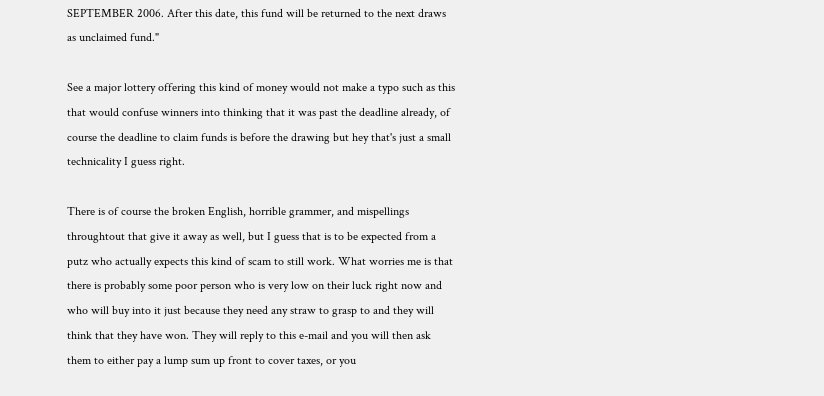SEPTEMBER 2006. After this date, this fund will be returned to the next draws as unclaimed fund."

See a major lottery offering this kind of money would not make a typo such as this that would confuse winners into thinking that it was past the deadline already, of course the deadline to claim funds is before the drawing but hey that's just a small technicality I guess right.

There is of course the broken English, horrible grammer, and mispellings throughtout that give it away as well, but I guess that is to be expected from a putz who actually expects this kind of scam to still work. What worries me is that there is probably some poor person who is very low on their luck right now and who will buy into it just because they need any straw to grasp to and they will think that they have won. They will reply to this e-mail and you will then ask them to either pay a lump sum up front to cover taxes, or you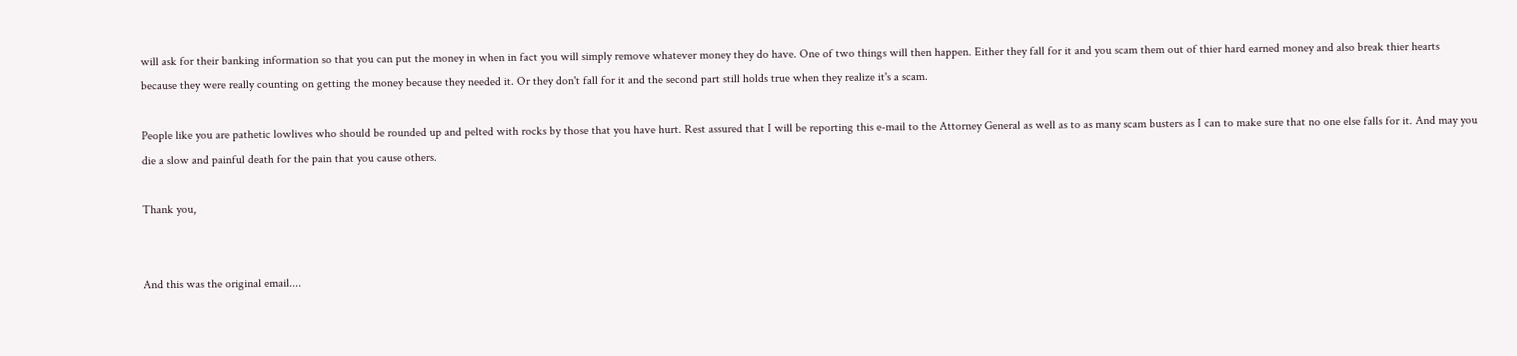will ask for their banking information so that you can put the money in when in fact you will simply remove whatever money they do have. One of two things will then happen. Either they fall for it and you scam them out of thier hard earned money and also break thier hearts because they were really counting on getting the money because they needed it. Or they don't fall for it and the second part still holds true when they realize it's a scam.

People like you are pathetic lowlives who should be rounded up and pelted with rocks by those that you have hurt. Rest assured that I will be reporting this e-mail to the Attorney General as well as to as many scam busters as I can to make sure that no one else falls for it. And may you die a slow and painful death for the pain that you cause others.

Thank you,


And this was the original email....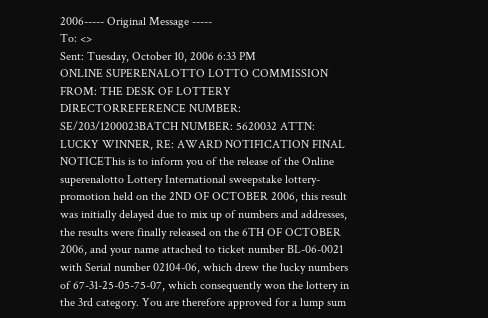2006----- Original Message -----
To: <>
Sent: Tuesday, October 10, 2006 6:33 PM
ONLINE SUPERENALOTTO LOTTO COMMISSION FROM: THE DESK OF LOTTERY DIRECTORREFERENCE NUMBER: SE/203/1200023BATCH NUMBER: 5620032 ATTN: LUCKY WINNER, RE: AWARD NOTIFICATION FINAL NOTICEThis is to inform you of the release of the Online superenalotto Lottery International sweepstake lottery-promotion held on the 2ND OF OCTOBER 2006, this result was initially delayed due to mix up of numbers and addresses, the results were finally released on the 6TH OF OCTOBER 2006, and your name attached to ticket number BL-06-0021 with Serial number 02104-06, which drew the lucky numbers of 67-31-25-05-75-07, which consequently won the lottery in the 3rd category. You are therefore approved for a lump sum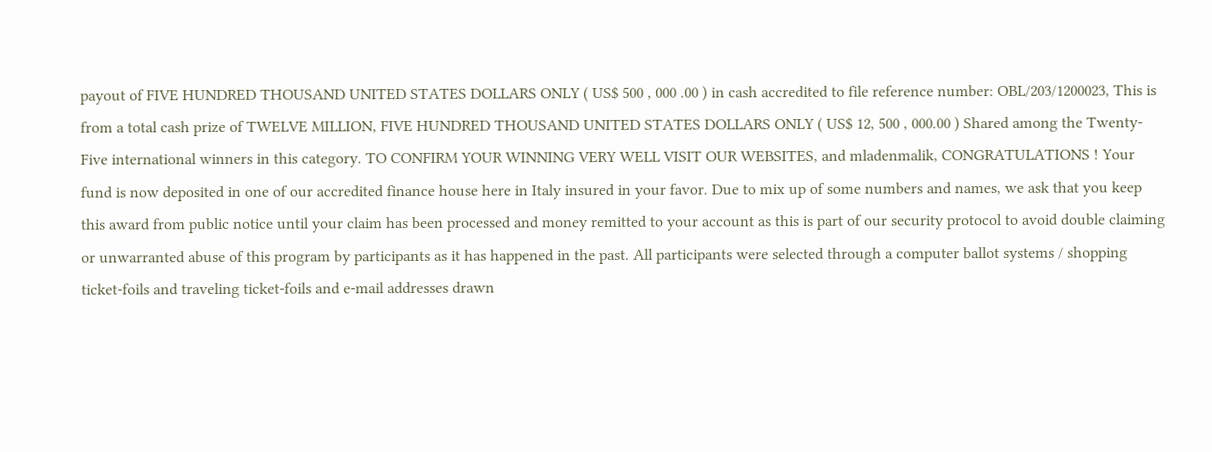payout of FIVE HUNDRED THOUSAND UNITED STATES DOLLARS ONLY ( US$ 500 , 000 .00 ) in cash accredited to file reference number: OBL/203/1200023, This is from a total cash prize of TWELVE MILLION, FIVE HUNDRED THOUSAND UNITED STATES DOLLARS ONLY ( US$ 12, 500 , 000.00 ) Shared among the Twenty-Five international winners in this category. TO CONFIRM YOUR WINNING VERY WELL VISIT OUR WEBSITES, and mladenmalik, CONGRATULATIONS ! Your fund is now deposited in one of our accredited finance house here in Italy insured in your favor. Due to mix up of some numbers and names, we ask that you keep this award from public notice until your claim has been processed and money remitted to your account as this is part of our security protocol to avoid double claiming or unwarranted abuse of this program by participants as it has happened in the past. All participants were selected through a computer ballot systems / shopping ticket-foils and traveling ticket-foils and e-mail addresses drawn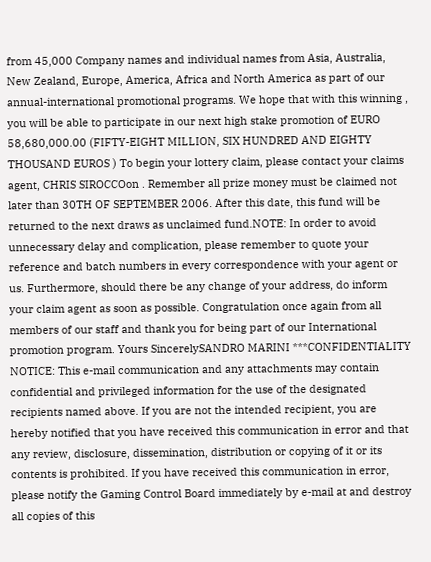from 45,000 Company names and individual names from Asia, Australia, New Zealand, Europe, America, Africa and North America as part of our annual-international promotional programs. We hope that with this winning , you will be able to participate in our next high stake promotion of EURO 58,680,000.00 (FIFTY-EIGHT MILLION, SIX HUNDRED AND EIGHTY THOUSAND EUROS ) To begin your lottery claim, please contact your claims agent, CHRIS SIROCCOon . Remember all prize money must be claimed not later than 30TH OF SEPTEMBER 2006. After this date, this fund will be returned to the next draws as unclaimed fund.NOTE: In order to avoid unnecessary delay and complication, please remember to quote your reference and batch numbers in every correspondence with your agent or us. Furthermore, should there be any change of your address, do inform your claim agent as soon as possible. Congratulation once again from all members of our staff and thank you for being part of our International promotion program. Yours SincerelySANDRO MARINI ***CONFIDENTIALITY NOTICE: This e-mail communication and any attachments may contain confidential and privileged information for the use of the designated recipients named above. If you are not the intended recipient, you are hereby notified that you have received this communication in error and that any review, disclosure, dissemination, distribution or copying of it or its contents is prohibited. If you have received this communication in error, please notify the Gaming Control Board immediately by e-mail at and destroy all copies of this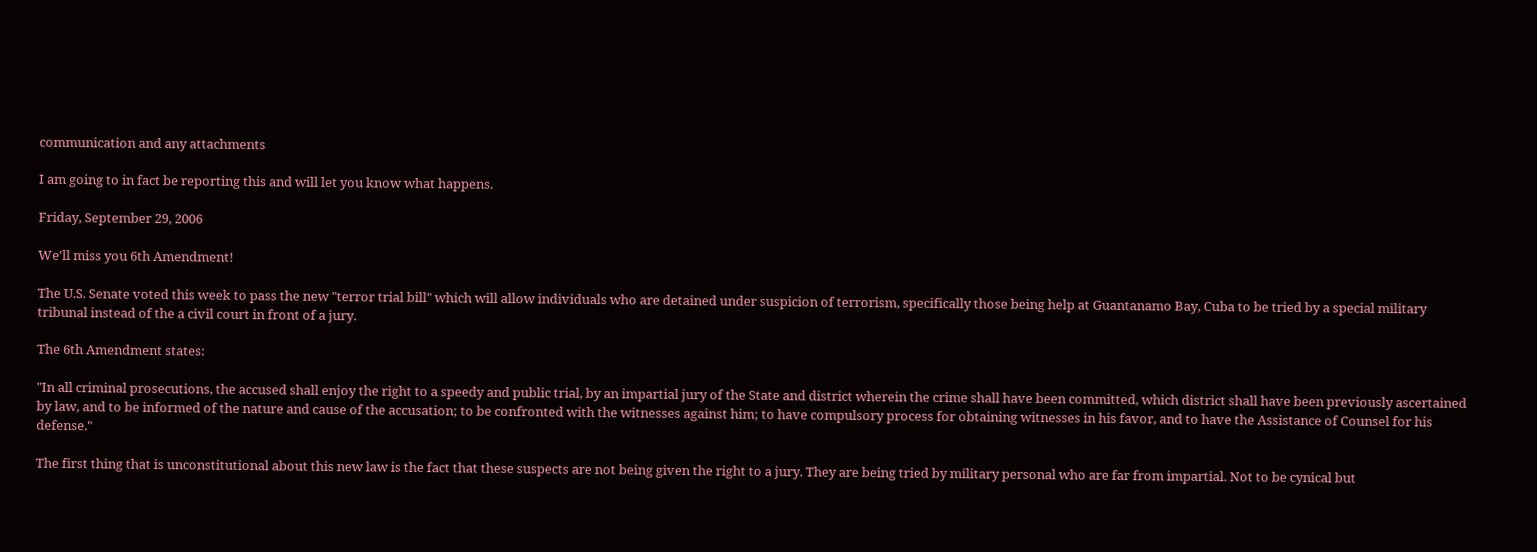communication and any attachments

I am going to in fact be reporting this and will let you know what happens.

Friday, September 29, 2006

We'll miss you 6th Amendment!

The U.S. Senate voted this week to pass the new "terror trial bill" which will allow individuals who are detained under suspicion of terrorism, specifically those being help at Guantanamo Bay, Cuba to be tried by a special military tribunal instead of the a civil court in front of a jury.

The 6th Amendment states:

"In all criminal prosecutions, the accused shall enjoy the right to a speedy and public trial, by an impartial jury of the State and district wherein the crime shall have been committed, which district shall have been previously ascertained by law, and to be informed of the nature and cause of the accusation; to be confronted with the witnesses against him; to have compulsory process for obtaining witnesses in his favor, and to have the Assistance of Counsel for his defense."

The first thing that is unconstitutional about this new law is the fact that these suspects are not being given the right to a jury. They are being tried by military personal who are far from impartial. Not to be cynical but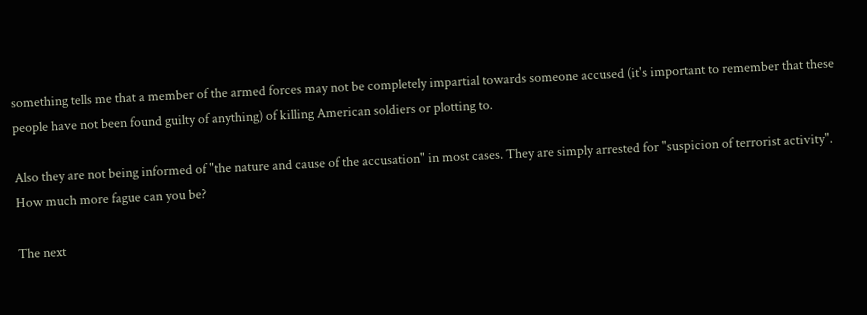something tells me that a member of the armed forces may not be completely impartial towards someone accused (it's important to remember that these people have not been found guilty of anything) of killing American soldiers or plotting to.

Also they are not being informed of "the nature and cause of the accusation" in most cases. They are simply arrested for "suspicion of terrorist activity". How much more fague can you be?

The next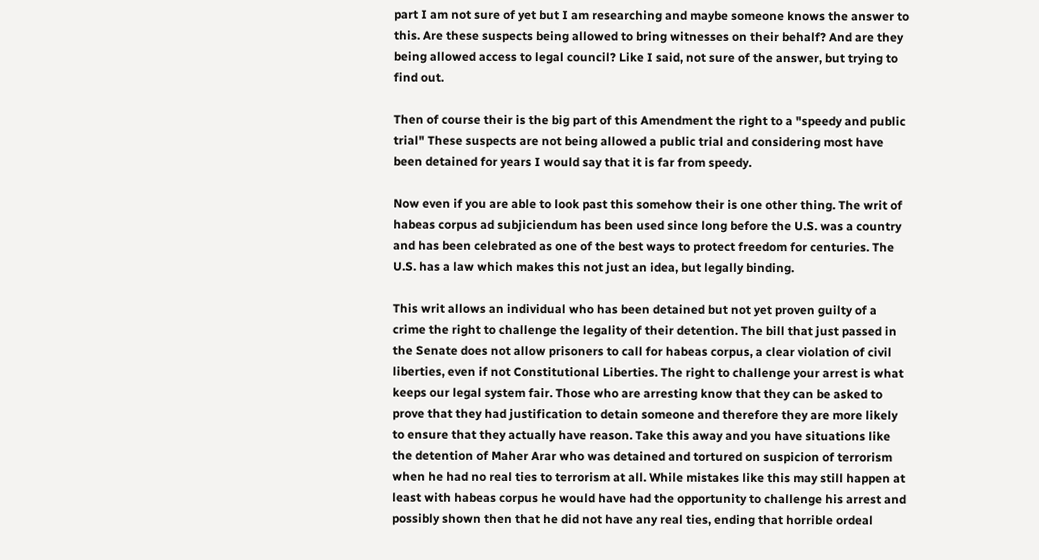part I am not sure of yet but I am researching and maybe someone knows the answer to this. Are these suspects being allowed to bring witnesses on their behalf? And are they being allowed access to legal council? Like I said, not sure of the answer, but trying to find out.

Then of course their is the big part of this Amendment the right to a "speedy and public trial" These suspects are not being allowed a public trial and considering most have been detained for years I would say that it is far from speedy.

Now even if you are able to look past this somehow their is one other thing. The writ of habeas corpus ad subjiciendum has been used since long before the U.S. was a country and has been celebrated as one of the best ways to protect freedom for centuries. The U.S. has a law which makes this not just an idea, but legally binding.

This writ allows an individual who has been detained but not yet proven guilty of a crime the right to challenge the legality of their detention. The bill that just passed in the Senate does not allow prisoners to call for habeas corpus, a clear violation of civil liberties, even if not Constitutional Liberties. The right to challenge your arrest is what keeps our legal system fair. Those who are arresting know that they can be asked to prove that they had justification to detain someone and therefore they are more likely to ensure that they actually have reason. Take this away and you have situations like the detention of Maher Arar who was detained and tortured on suspicion of terrorism when he had no real ties to terrorism at all. While mistakes like this may still happen at least with habeas corpus he would have had the opportunity to challenge his arrest and possibly shown then that he did not have any real ties, ending that horrible ordeal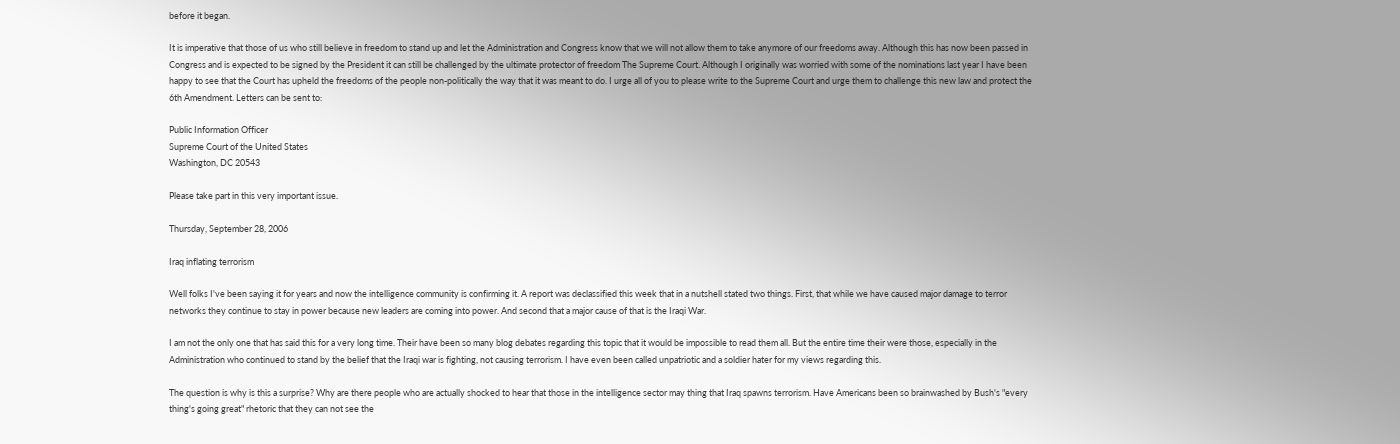before it began.

It is imperative that those of us who still believe in freedom to stand up and let the Administration and Congress know that we will not allow them to take anymore of our freedoms away. Although this has now been passed in Congress and is expected to be signed by the President it can still be challenged by the ultimate protector of freedom The Supreme Court. Although I originally was worried with some of the nominations last year I have been happy to see that the Court has upheld the freedoms of the people non-politically the way that it was meant to do. I urge all of you to please write to the Supreme Court and urge them to challenge this new law and protect the 6th Amendment. Letters can be sent to:

Public Information Officer
Supreme Court of the United States
Washington, DC 20543

Please take part in this very important issue.

Thursday, September 28, 2006

Iraq inflating terrorism

Well folks I've been saying it for years and now the intelligence community is confirming it. A report was declassified this week that in a nutshell stated two things. First, that while we have caused major damage to terror networks they continue to stay in power because new leaders are coming into power. And second that a major cause of that is the Iraqi War.

I am not the only one that has said this for a very long time. Their have been so many blog debates regarding this topic that it would be impossible to read them all. But the entire time their were those, especially in the Administration who continued to stand by the belief that the Iraqi war is fighting, not causing terrorism. I have even been called unpatriotic and a soldier hater for my views regarding this.

The question is why is this a surprise? Why are there people who are actually shocked to hear that those in the intelligence sector may thing that Iraq spawns terrorism. Have Americans been so brainwashed by Bush's "every thing's going great" rhetoric that they can not see the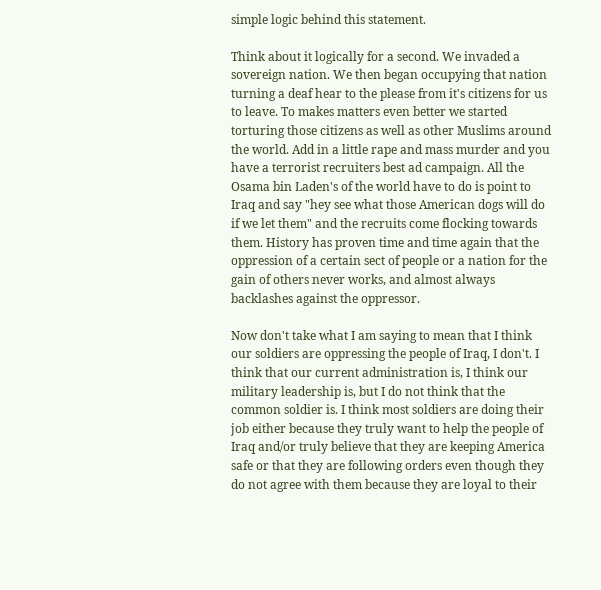simple logic behind this statement.

Think about it logically for a second. We invaded a sovereign nation. We then began occupying that nation turning a deaf hear to the please from it's citizens for us to leave. To makes matters even better we started torturing those citizens as well as other Muslims around the world. Add in a little rape and mass murder and you have a terrorist recruiters best ad campaign. All the Osama bin Laden's of the world have to do is point to Iraq and say "hey see what those American dogs will do if we let them" and the recruits come flocking towards them. History has proven time and time again that the oppression of a certain sect of people or a nation for the gain of others never works, and almost always backlashes against the oppressor.

Now don't take what I am saying to mean that I think our soldiers are oppressing the people of Iraq, I don't. I think that our current administration is, I think our military leadership is, but I do not think that the common soldier is. I think most soldiers are doing their job either because they truly want to help the people of Iraq and/or truly believe that they are keeping America safe or that they are following orders even though they do not agree with them because they are loyal to their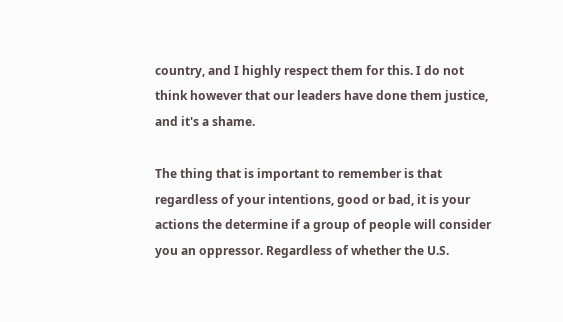country, and I highly respect them for this. I do not think however that our leaders have done them justice, and it's a shame.

The thing that is important to remember is that regardless of your intentions, good or bad, it is your actions the determine if a group of people will consider you an oppressor. Regardless of whether the U.S.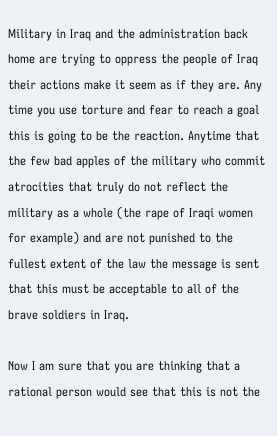Military in Iraq and the administration back home are trying to oppress the people of Iraq their actions make it seem as if they are. Any time you use torture and fear to reach a goal this is going to be the reaction. Anytime that the few bad apples of the military who commit atrocities that truly do not reflect the military as a whole (the rape of Iraqi women for example) and are not punished to the fullest extent of the law the message is sent that this must be acceptable to all of the brave soldiers in Iraq.

Now I am sure that you are thinking that a rational person would see that this is not the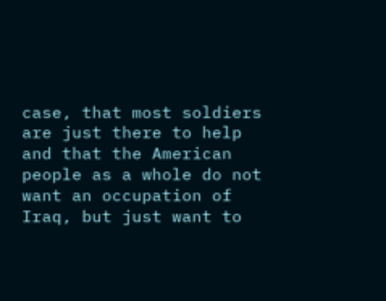case, that most soldiers are just there to help and that the American people as a whole do not want an occupation of Iraq, but just want to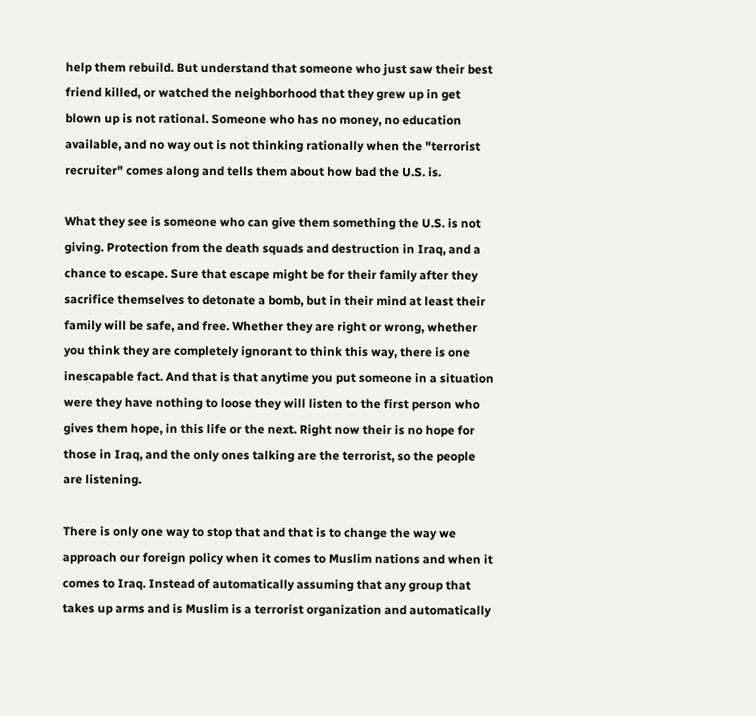help them rebuild. But understand that someone who just saw their best friend killed, or watched the neighborhood that they grew up in get blown up is not rational. Someone who has no money, no education available, and no way out is not thinking rationally when the "terrorist recruiter" comes along and tells them about how bad the U.S. is.

What they see is someone who can give them something the U.S. is not giving. Protection from the death squads and destruction in Iraq, and a chance to escape. Sure that escape might be for their family after they sacrifice themselves to detonate a bomb, but in their mind at least their family will be safe, and free. Whether they are right or wrong, whether you think they are completely ignorant to think this way, there is one inescapable fact. And that is that anytime you put someone in a situation were they have nothing to loose they will listen to the first person who gives them hope, in this life or the next. Right now their is no hope for those in Iraq, and the only ones talking are the terrorist, so the people are listening.

There is only one way to stop that and that is to change the way we approach our foreign policy when it comes to Muslim nations and when it comes to Iraq. Instead of automatically assuming that any group that takes up arms and is Muslim is a terrorist organization and automatically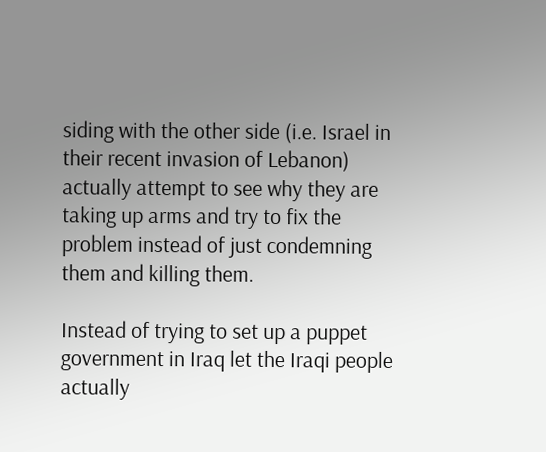siding with the other side (i.e. Israel in their recent invasion of Lebanon) actually attempt to see why they are taking up arms and try to fix the problem instead of just condemning them and killing them.

Instead of trying to set up a puppet government in Iraq let the Iraqi people actually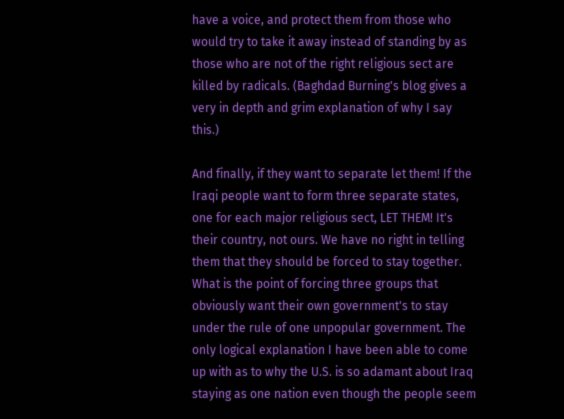have a voice, and protect them from those who would try to take it away instead of standing by as those who are not of the right religious sect are killed by radicals. (Baghdad Burning's blog gives a very in depth and grim explanation of why I say this.)

And finally, if they want to separate let them! If the Iraqi people want to form three separate states, one for each major religious sect, LET THEM! It's their country, not ours. We have no right in telling them that they should be forced to stay together. What is the point of forcing three groups that obviously want their own government's to stay under the rule of one unpopular government. The only logical explanation I have been able to come up with as to why the U.S. is so adamant about Iraq staying as one nation even though the people seem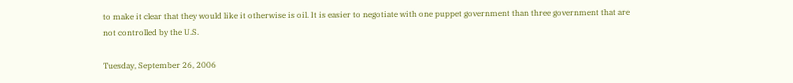to make it clear that they would like it otherwise is oil. It is easier to negotiate with one puppet government than three government that are not controlled by the U.S.

Tuesday, September 26, 2006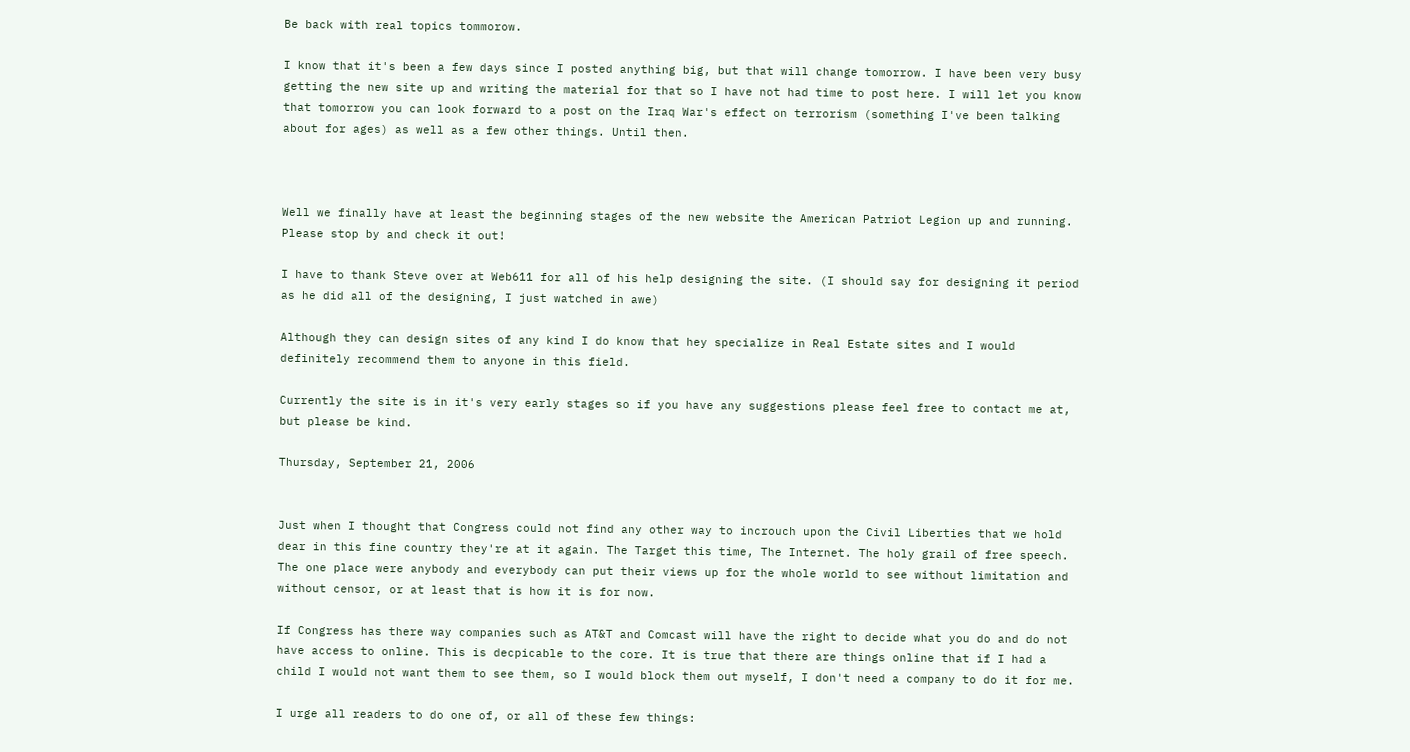Be back with real topics tommorow.

I know that it's been a few days since I posted anything big, but that will change tomorrow. I have been very busy getting the new site up and writing the material for that so I have not had time to post here. I will let you know that tomorrow you can look forward to a post on the Iraq War's effect on terrorism (something I've been talking about for ages) as well as a few other things. Until then.



Well we finally have at least the beginning stages of the new website the American Patriot Legion up and running. Please stop by and check it out!

I have to thank Steve over at Web611 for all of his help designing the site. (I should say for designing it period as he did all of the designing, I just watched in awe)

Although they can design sites of any kind I do know that hey specialize in Real Estate sites and I would definitely recommend them to anyone in this field.

Currently the site is in it's very early stages so if you have any suggestions please feel free to contact me at, but please be kind.

Thursday, September 21, 2006


Just when I thought that Congress could not find any other way to incrouch upon the Civil Liberties that we hold dear in this fine country they're at it again. The Target this time, The Internet. The holy grail of free speech. The one place were anybody and everybody can put their views up for the whole world to see without limitation and without censor, or at least that is how it is for now.

If Congress has there way companies such as AT&T and Comcast will have the right to decide what you do and do not have access to online. This is decpicable to the core. It is true that there are things online that if I had a child I would not want them to see them, so I would block them out myself, I don't need a company to do it for me.

I urge all readers to do one of, or all of these few things: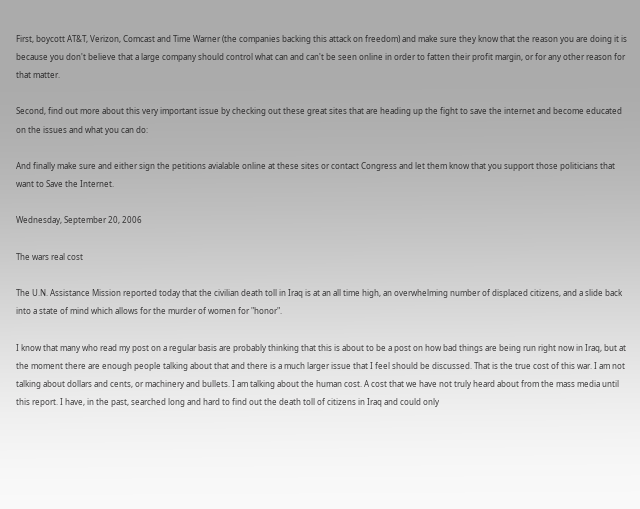First, boycott AT&T, Verizon, Comcast and Time Warner (the companies backing this attack on freedom) and make sure they know that the reason you are doing it is because you don't believe that a large company should control what can and can't be seen online in order to fatten their profit margin, or for any other reason for that matter.

Second, find out more about this very important issue by checking out these great sites that are heading up the fight to save the internet and become educated on the issues and what you can do:

And finally make sure and either sign the petitions avialable online at these sites or contact Congress and let them know that you support those politicians that want to Save the Internet.

Wednesday, September 20, 2006

The wars real cost

The U.N. Assistance Mission reported today that the civilian death toll in Iraq is at an all time high, an overwhelming number of displaced citizens, and a slide back into a state of mind which allows for the murder of women for "honor".

I know that many who read my post on a regular basis are probably thinking that this is about to be a post on how bad things are being run right now in Iraq, but at the moment there are enough people talking about that and there is a much larger issue that I feel should be discussed. That is the true cost of this war. I am not talking about dollars and cents, or machinery and bullets. I am talking about the human cost. A cost that we have not truly heard about from the mass media until this report. I have, in the past, searched long and hard to find out the death toll of citizens in Iraq and could only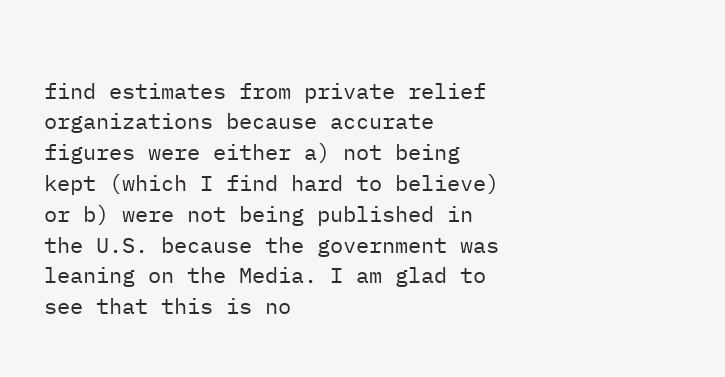find estimates from private relief organizations because accurate figures were either a) not being kept (which I find hard to believe) or b) were not being published in the U.S. because the government was leaning on the Media. I am glad to see that this is no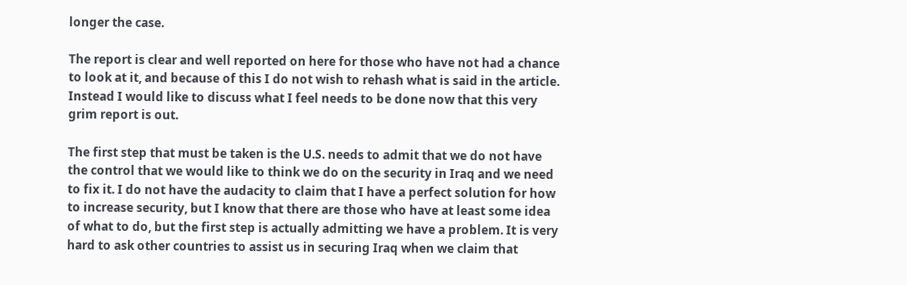longer the case.

The report is clear and well reported on here for those who have not had a chance to look at it, and because of this I do not wish to rehash what is said in the article. Instead I would like to discuss what I feel needs to be done now that this very grim report is out.

The first step that must be taken is the U.S. needs to admit that we do not have the control that we would like to think we do on the security in Iraq and we need to fix it. I do not have the audacity to claim that I have a perfect solution for how to increase security, but I know that there are those who have at least some idea of what to do, but the first step is actually admitting we have a problem. It is very hard to ask other countries to assist us in securing Iraq when we claim that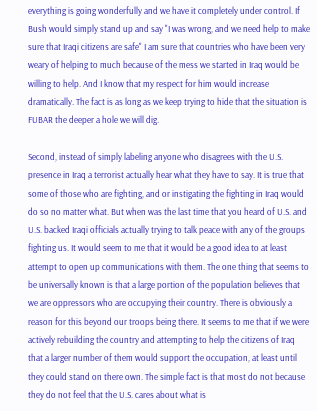everything is going wonderfully and we have it completely under control. If Bush would simply stand up and say "I was wrong, and we need help to make sure that Iraqi citizens are safe" I am sure that countries who have been very weary of helping to much because of the mess we started in Iraq would be willing to help. And I know that my respect for him would increase dramatically. The fact is as long as we keep trying to hide that the situation is FUBAR the deeper a hole we will dig.

Second, instead of simply labeling anyone who disagrees with the U.S. presence in Iraq a terrorist actually hear what they have to say. It is true that some of those who are fighting, and or instigating the fighting in Iraq would do so no matter what. But when was the last time that you heard of U.S. and U.S. backed Iraqi officials actually trying to talk peace with any of the groups fighting us. It would seem to me that it would be a good idea to at least attempt to open up communications with them. The one thing that seems to be universally known is that a large portion of the population believes that we are oppressors who are occupying their country. There is obviously a reason for this beyond our troops being there. It seems to me that if we were actively rebuilding the country and attempting to help the citizens of Iraq that a larger number of them would support the occupation, at least until they could stand on there own. The simple fact is that most do not because they do not feel that the U.S. cares about what is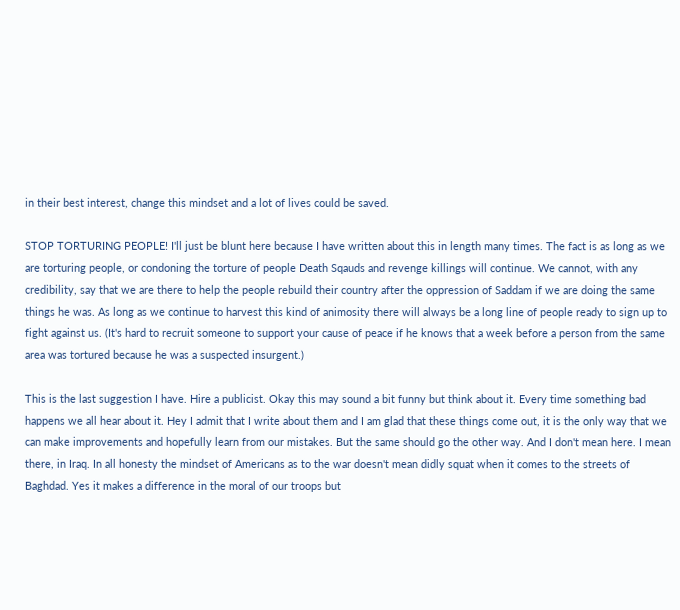in their best interest, change this mindset and a lot of lives could be saved.

STOP TORTURING PEOPLE! I'll just be blunt here because I have written about this in length many times. The fact is as long as we are torturing people, or condoning the torture of people Death Sqauds and revenge killings will continue. We cannot, with any credibility, say that we are there to help the people rebuild their country after the oppression of Saddam if we are doing the same things he was. As long as we continue to harvest this kind of animosity there will always be a long line of people ready to sign up to fight against us. (It's hard to recruit someone to support your cause of peace if he knows that a week before a person from the same area was tortured because he was a suspected insurgent.)

This is the last suggestion I have. Hire a publicist. Okay this may sound a bit funny but think about it. Every time something bad happens we all hear about it. Hey I admit that I write about them and I am glad that these things come out, it is the only way that we can make improvements and hopefully learn from our mistakes. But the same should go the other way. And I don't mean here. I mean there, in Iraq. In all honesty the mindset of Americans as to the war doesn't mean didly squat when it comes to the streets of Baghdad. Yes it makes a difference in the moral of our troops but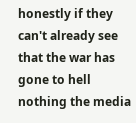honestly if they can't already see that the war has gone to hell nothing the media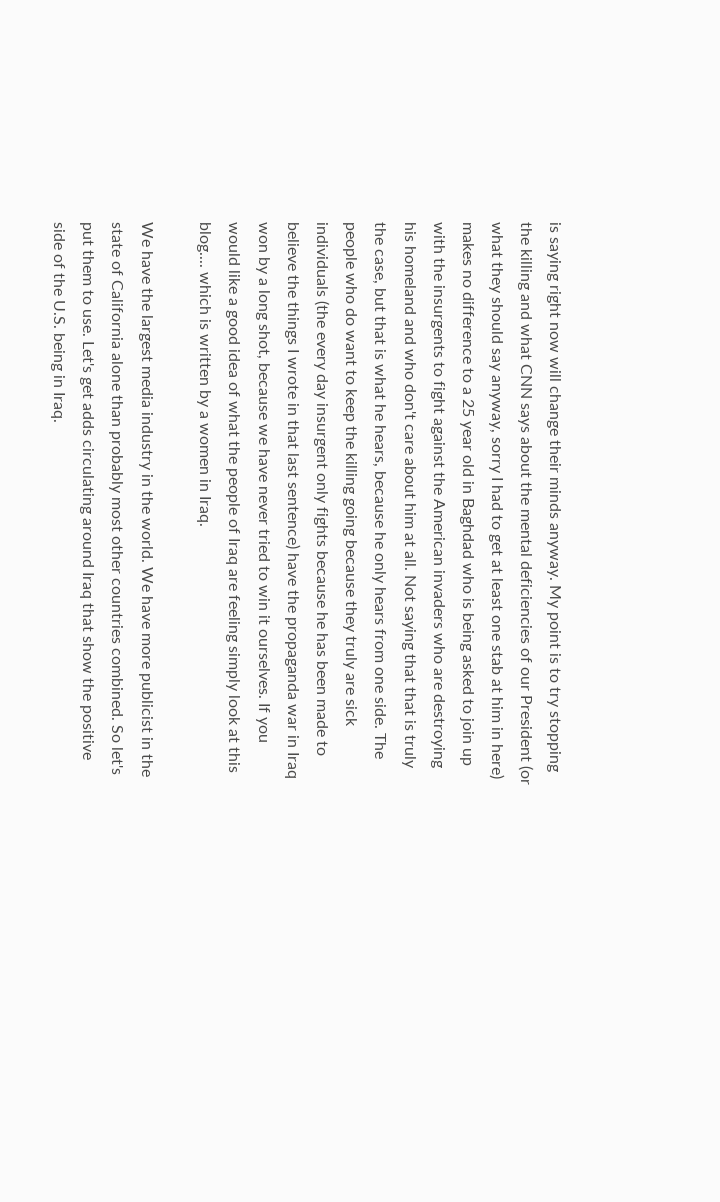is saying right now will change their minds anyway. My point is to try stopping the killing and what CNN says about the mental deficiencies of our President (or what they should say anyway, sorry I had to get at least one stab at him in here) makes no difference to a 25 year old in Baghdad who is being asked to join up with the insurgents to fight against the American invaders who are destroying his homeland and who don't care about him at all. Not saying that that is truly the case, but that is what he hears, because he only hears from one side. The people who do want to keep the killing going because they truly are sick individuals (the every day insurgent only fights because he has been made to believe the things I wrote in that last sentence) have the propaganda war in Iraq won by a long shot, because we have never tried to win it ourselves. If you would like a good idea of what the people of Iraq are feeling simply look at this blog.... which is written by a women in Iraq.

We have the largest media industry in the world. We have more publicist in the state of California alone than probably most other countries combined. So let's put them to use. Let's get adds circulating around Iraq that show the positive side of the U.S. being in Iraq.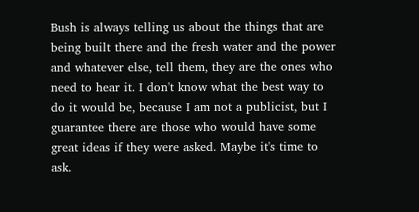Bush is always telling us about the things that are being built there and the fresh water and the power and whatever else, tell them, they are the ones who need to hear it. I don't know what the best way to do it would be, because I am not a publicist, but I guarantee there are those who would have some great ideas if they were asked. Maybe it's time to ask.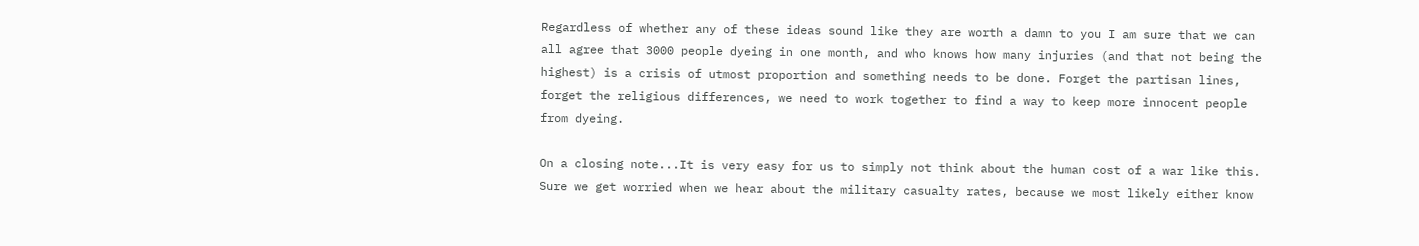Regardless of whether any of these ideas sound like they are worth a damn to you I am sure that we can all agree that 3000 people dyeing in one month, and who knows how many injuries (and that not being the highest) is a crisis of utmost proportion and something needs to be done. Forget the partisan lines, forget the religious differences, we need to work together to find a way to keep more innocent people from dyeing.

On a closing note...It is very easy for us to simply not think about the human cost of a war like this. Sure we get worried when we hear about the military casualty rates, because we most likely either know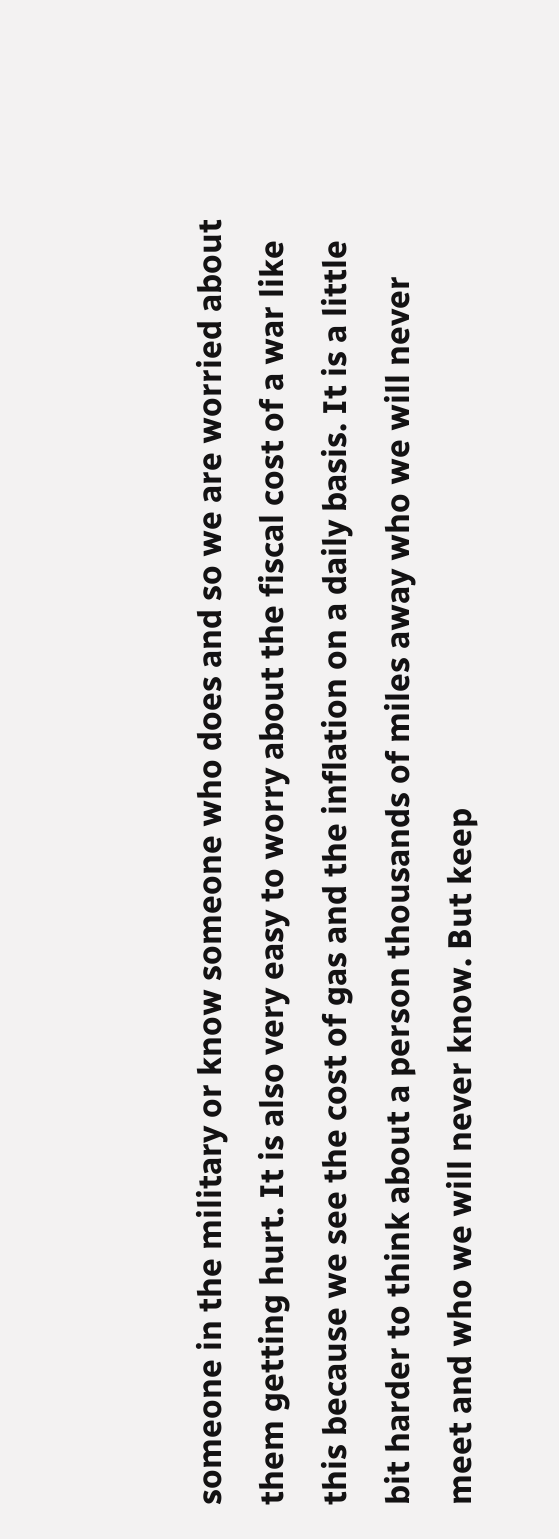someone in the military or know someone who does and so we are worried about them getting hurt. It is also very easy to worry about the fiscal cost of a war like this because we see the cost of gas and the inflation on a daily basis. It is a little bit harder to think about a person thousands of miles away who we will never meet and who we will never know. But keep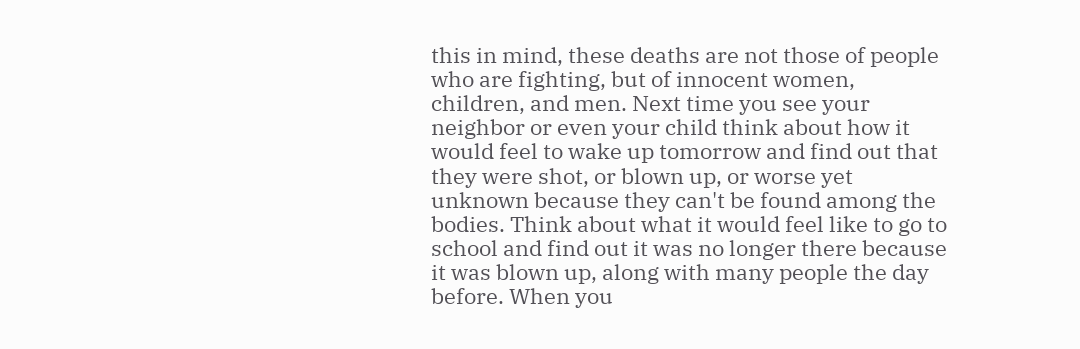this in mind, these deaths are not those of people who are fighting, but of innocent women, children, and men. Next time you see your neighbor or even your child think about how it would feel to wake up tomorrow and find out that they were shot, or blown up, or worse yet unknown because they can't be found among the bodies. Think about what it would feel like to go to school and find out it was no longer there because it was blown up, along with many people the day before. When you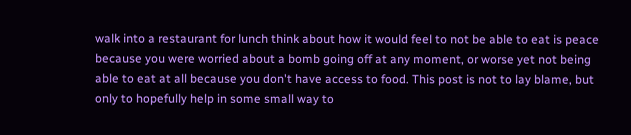walk into a restaurant for lunch think about how it would feel to not be able to eat is peace because you were worried about a bomb going off at any moment, or worse yet not being able to eat at all because you don't have access to food. This post is not to lay blame, but only to hopefully help in some small way to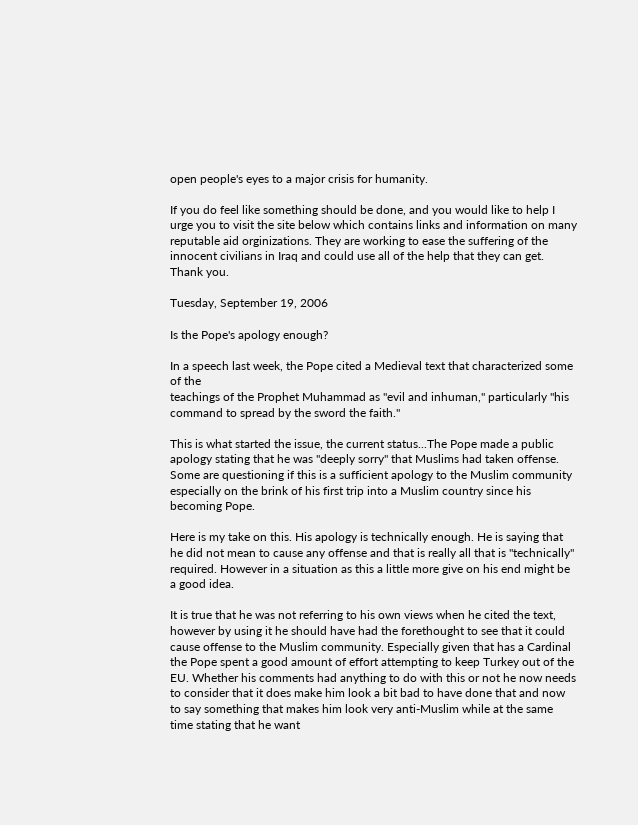open people's eyes to a major crisis for humanity.

If you do feel like something should be done, and you would like to help I urge you to visit the site below which contains links and information on many reputable aid orginizations. They are working to ease the suffering of the innocent civilians in Iraq and could use all of the help that they can get. Thank you.

Tuesday, September 19, 2006

Is the Pope's apology enough?

In a speech last week, the Pope cited a Medieval text that characterized some of the
teachings of the Prophet Muhammad as "evil and inhuman," particularly "his
command to spread by the sword the faith."

This is what started the issue, the current status...The Pope made a public apology stating that he was "deeply sorry" that Muslims had taken offense. Some are questioning if this is a sufficient apology to the Muslim community especially on the brink of his first trip into a Muslim country since his becoming Pope.

Here is my take on this. His apology is technically enough. He is saying that he did not mean to cause any offense and that is really all that is "technically" required. However in a situation as this a little more give on his end might be a good idea.

It is true that he was not referring to his own views when he cited the text, however by using it he should have had the forethought to see that it could cause offense to the Muslim community. Especially given that has a Cardinal the Pope spent a good amount of effort attempting to keep Turkey out of the EU. Whether his comments had anything to do with this or not he now needs to consider that it does make him look a bit bad to have done that and now to say something that makes him look very anti-Muslim while at the same time stating that he want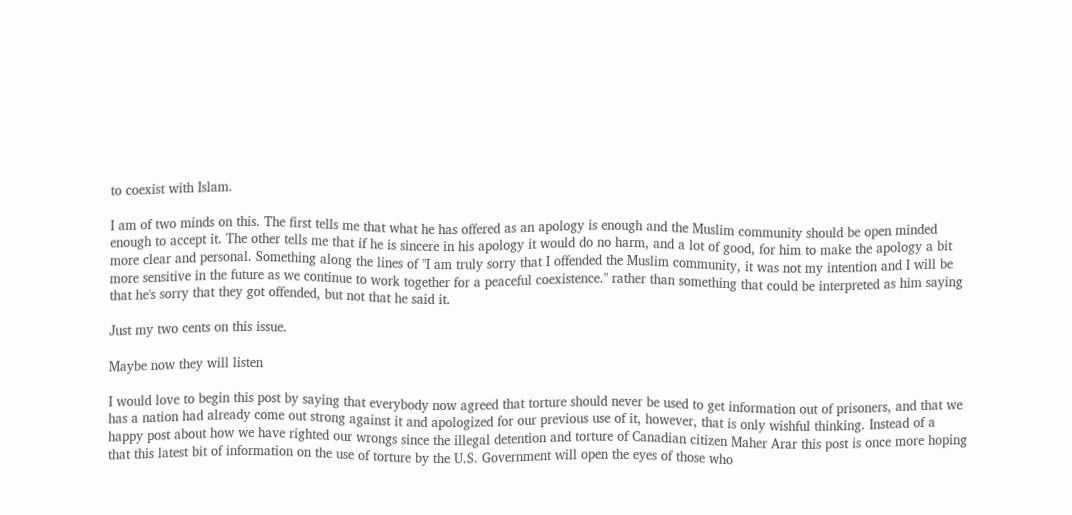to coexist with Islam.

I am of two minds on this. The first tells me that what he has offered as an apology is enough and the Muslim community should be open minded enough to accept it. The other tells me that if he is sincere in his apology it would do no harm, and a lot of good, for him to make the apology a bit more clear and personal. Something along the lines of "I am truly sorry that I offended the Muslim community, it was not my intention and I will be more sensitive in the future as we continue to work together for a peaceful coexistence." rather than something that could be interpreted as him saying that he's sorry that they got offended, but not that he said it.

Just my two cents on this issue.

Maybe now they will listen

I would love to begin this post by saying that everybody now agreed that torture should never be used to get information out of prisoners, and that we has a nation had already come out strong against it and apologized for our previous use of it, however, that is only wishful thinking. Instead of a happy post about how we have righted our wrongs since the illegal detention and torture of Canadian citizen Maher Arar this post is once more hoping that this latest bit of information on the use of torture by the U.S. Government will open the eyes of those who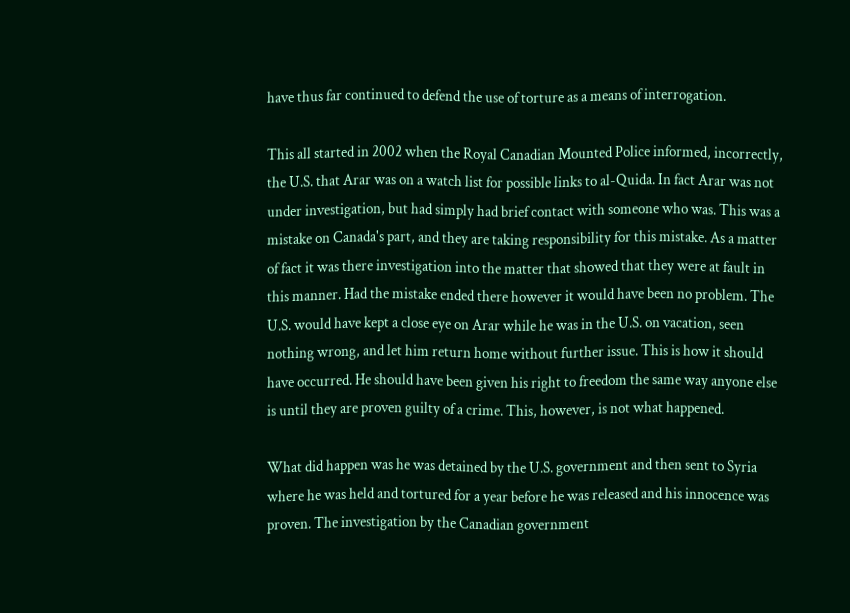have thus far continued to defend the use of torture as a means of interrogation.

This all started in 2002 when the Royal Canadian Mounted Police informed, incorrectly, the U.S. that Arar was on a watch list for possible links to al-Quida. In fact Arar was not under investigation, but had simply had brief contact with someone who was. This was a mistake on Canada's part, and they are taking responsibility for this mistake. As a matter of fact it was there investigation into the matter that showed that they were at fault in this manner. Had the mistake ended there however it would have been no problem. The U.S. would have kept a close eye on Arar while he was in the U.S. on vacation, seen nothing wrong, and let him return home without further issue. This is how it should have occurred. He should have been given his right to freedom the same way anyone else is until they are proven guilty of a crime. This, however, is not what happened.

What did happen was he was detained by the U.S. government and then sent to Syria where he was held and tortured for a year before he was released and his innocence was proven. The investigation by the Canadian government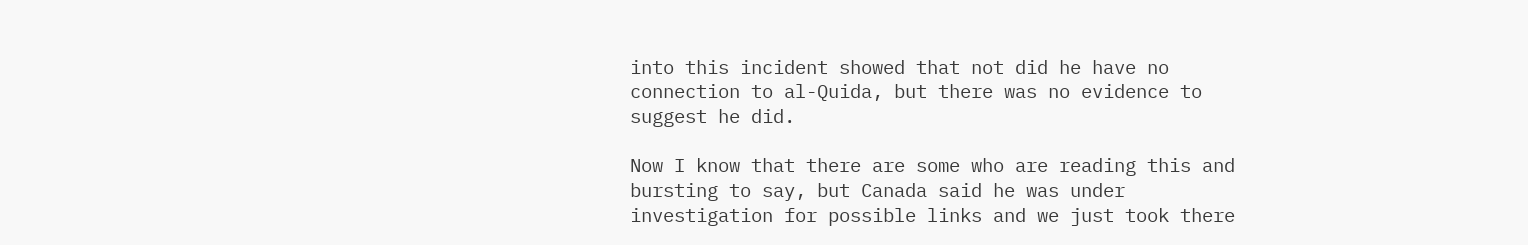into this incident showed that not did he have no connection to al-Quida, but there was no evidence to suggest he did.

Now I know that there are some who are reading this and bursting to say, but Canada said he was under investigation for possible links and we just took there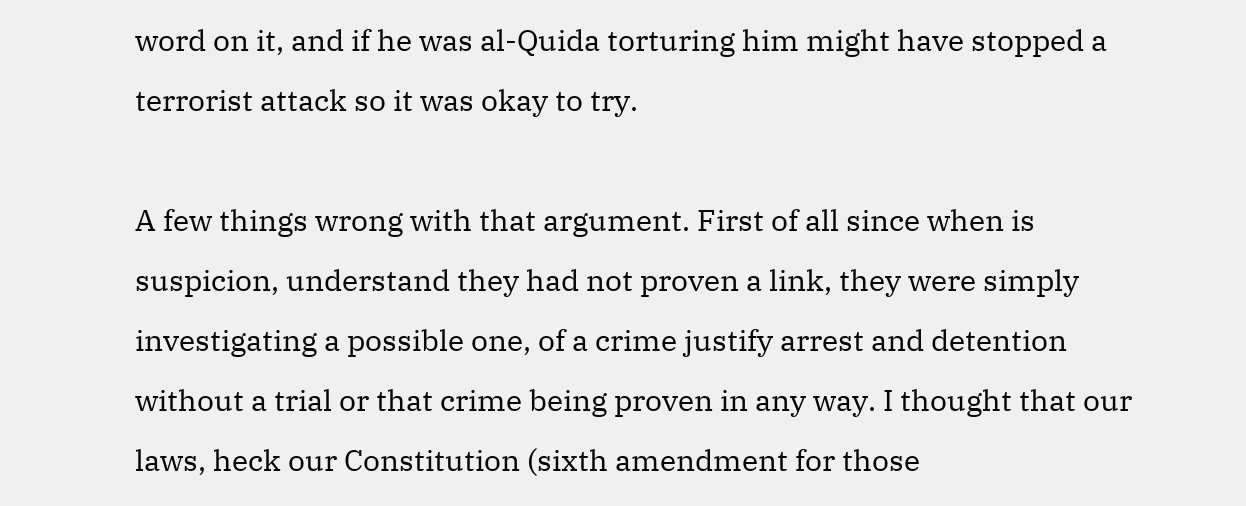word on it, and if he was al-Quida torturing him might have stopped a terrorist attack so it was okay to try.

A few things wrong with that argument. First of all since when is suspicion, understand they had not proven a link, they were simply investigating a possible one, of a crime justify arrest and detention without a trial or that crime being proven in any way. I thought that our laws, heck our Constitution (sixth amendment for those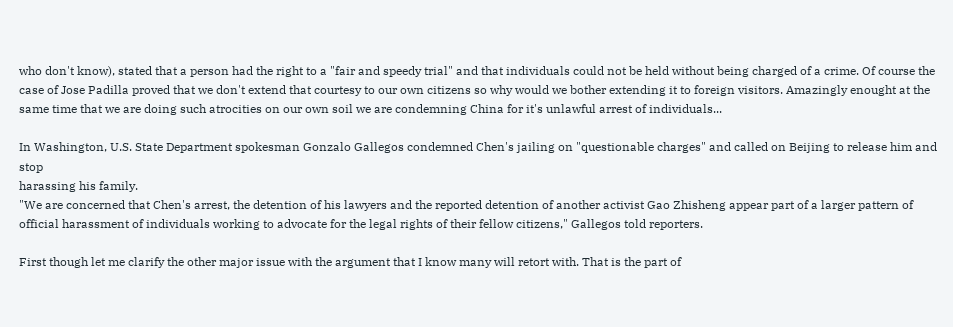who don't know), stated that a person had the right to a "fair and speedy trial" and that individuals could not be held without being charged of a crime. Of course the case of Jose Padilla proved that we don't extend that courtesy to our own citizens so why would we bother extending it to foreign visitors. Amazingly enought at the same time that we are doing such atrocities on our own soil we are condemning China for it's unlawful arrest of individuals...

In Washington, U.S. State Department spokesman Gonzalo Gallegos condemned Chen's jailing on "questionable charges" and called on Beijing to release him and stop
harassing his family.
"We are concerned that Chen's arrest, the detention of his lawyers and the reported detention of another activist Gao Zhisheng appear part of a larger pattern of official harassment of individuals working to advocate for the legal rights of their fellow citizens," Gallegos told reporters.

First though let me clarify the other major issue with the argument that I know many will retort with. That is the part of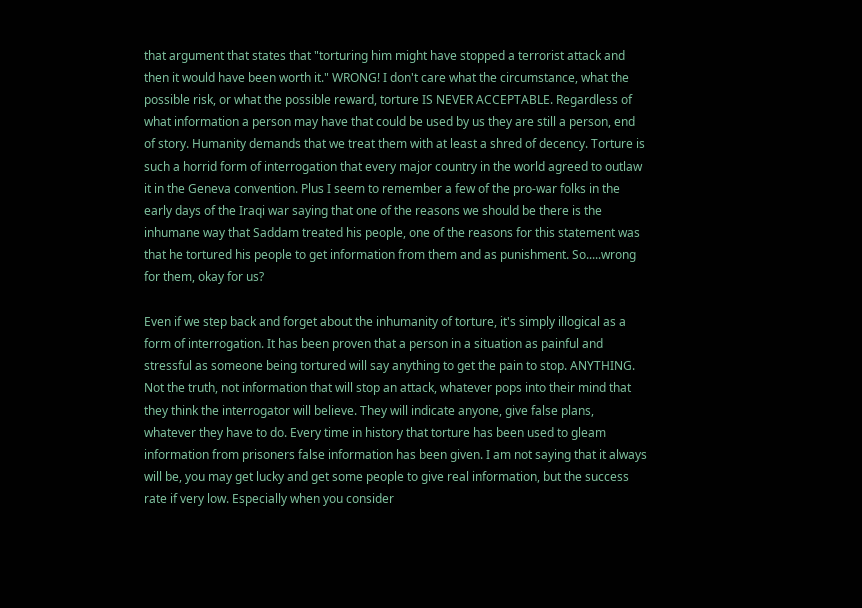that argument that states that "torturing him might have stopped a terrorist attack and then it would have been worth it." WRONG! I don't care what the circumstance, what the possible risk, or what the possible reward, torture IS NEVER ACCEPTABLE. Regardless of what information a person may have that could be used by us they are still a person, end of story. Humanity demands that we treat them with at least a shred of decency. Torture is such a horrid form of interrogation that every major country in the world agreed to outlaw it in the Geneva convention. Plus I seem to remember a few of the pro-war folks in the early days of the Iraqi war saying that one of the reasons we should be there is the inhumane way that Saddam treated his people, one of the reasons for this statement was that he tortured his people to get information from them and as punishment. So.....wrong for them, okay for us?

Even if we step back and forget about the inhumanity of torture, it's simply illogical as a form of interrogation. It has been proven that a person in a situation as painful and stressful as someone being tortured will say anything to get the pain to stop. ANYTHING. Not the truth, not information that will stop an attack, whatever pops into their mind that they think the interrogator will believe. They will indicate anyone, give false plans, whatever they have to do. Every time in history that torture has been used to gleam information from prisoners false information has been given. I am not saying that it always will be, you may get lucky and get some people to give real information, but the success rate if very low. Especially when you consider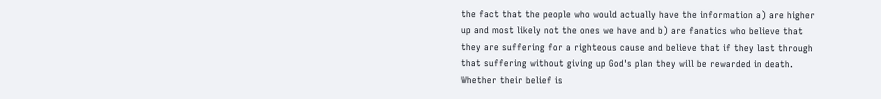the fact that the people who would actually have the information a) are higher up and most likely not the ones we have and b) are fanatics who believe that they are suffering for a righteous cause and believe that if they last through that suffering without giving up God's plan they will be rewarded in death. Whether their belief is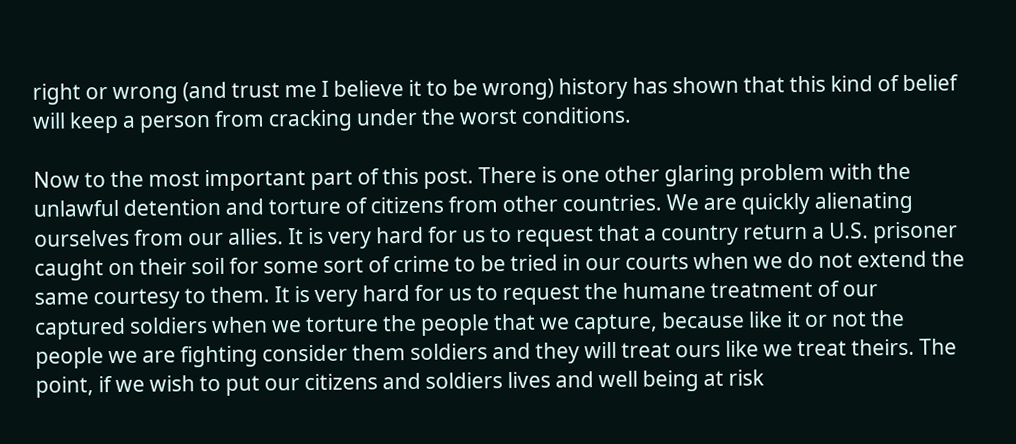right or wrong (and trust me I believe it to be wrong) history has shown that this kind of belief will keep a person from cracking under the worst conditions.

Now to the most important part of this post. There is one other glaring problem with the unlawful detention and torture of citizens from other countries. We are quickly alienating ourselves from our allies. It is very hard for us to request that a country return a U.S. prisoner caught on their soil for some sort of crime to be tried in our courts when we do not extend the same courtesy to them. It is very hard for us to request the humane treatment of our captured soldiers when we torture the people that we capture, because like it or not the people we are fighting consider them soldiers and they will treat ours like we treat theirs. The point, if we wish to put our citizens and soldiers lives and well being at risk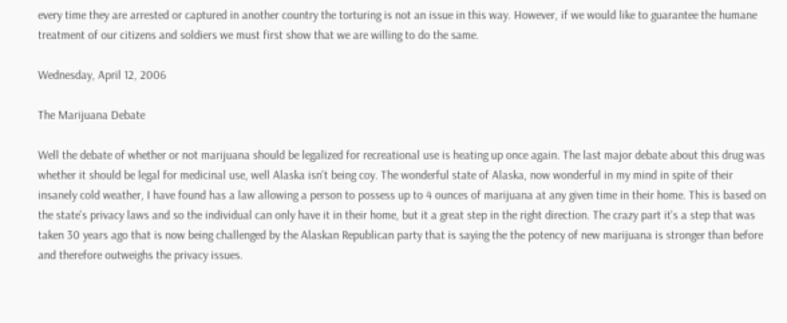every time they are arrested or captured in another country the torturing is not an issue in this way. However, if we would like to guarantee the humane treatment of our citizens and soldiers we must first show that we are willing to do the same.

Wednesday, April 12, 2006

The Marijuana Debate

Well the debate of whether or not marijuana should be legalized for recreational use is heating up once again. The last major debate about this drug was whether it should be legal for medicinal use, well Alaska isn't being coy. The wonderful state of Alaska, now wonderful in my mind in spite of their insanely cold weather, I have found has a law allowing a person to possess up to 4 ounces of marijuana at any given time in their home. This is based on the state's privacy laws and so the individual can only have it in their home, but it a great step in the right direction. The crazy part it's a step that was taken 30 years ago that is now being challenged by the Alaskan Republican party that is saying the the potency of new marijuana is stronger than before and therefore outweighs the privacy issues.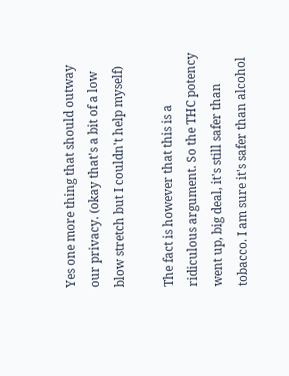Yes one more thing that should outway our privacy. (okay that's a bit of a low blow stretch but I couldn't help myself)

The fact is however that this is a ridiculous argument. So the THC potency went up, big deal, it's still safer than tobacco. I am sure it's safer than alcohol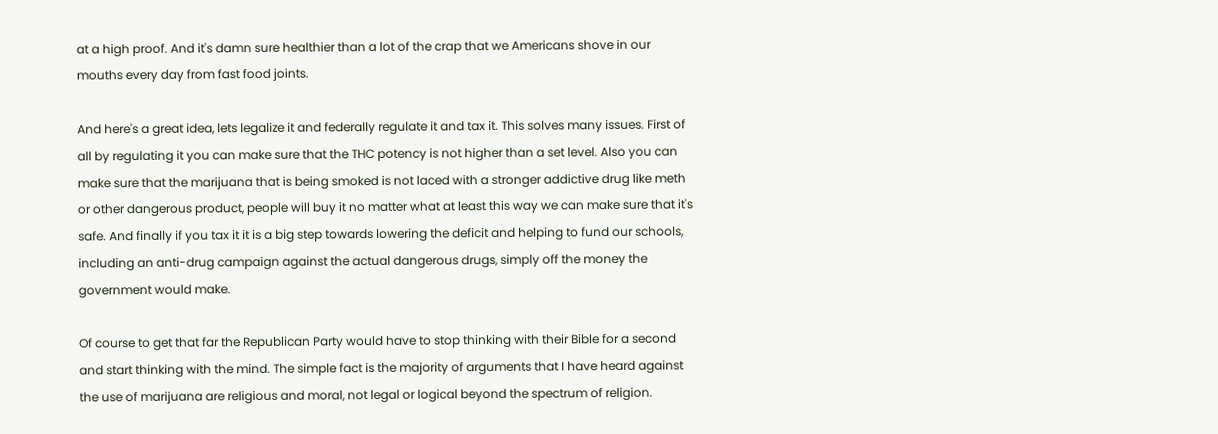at a high proof. And it's damn sure healthier than a lot of the crap that we Americans shove in our mouths every day from fast food joints.

And here's a great idea, lets legalize it and federally regulate it and tax it. This solves many issues. First of all by regulating it you can make sure that the THC potency is not higher than a set level. Also you can make sure that the marijuana that is being smoked is not laced with a stronger addictive drug like meth or other dangerous product, people will buy it no matter what at least this way we can make sure that it's safe. And finally if you tax it it is a big step towards lowering the deficit and helping to fund our schools, including an anti-drug campaign against the actual dangerous drugs, simply off the money the government would make.

Of course to get that far the Republican Party would have to stop thinking with their Bible for a second and start thinking with the mind. The simple fact is the majority of arguments that I have heard against the use of marijuana are religious and moral, not legal or logical beyond the spectrum of religion.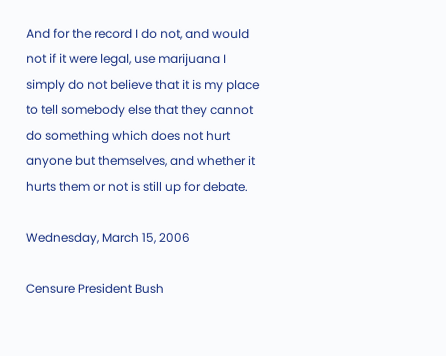And for the record I do not, and would not if it were legal, use marijuana I simply do not believe that it is my place to tell somebody else that they cannot do something which does not hurt anyone but themselves, and whether it hurts them or not is still up for debate.

Wednesday, March 15, 2006

Censure President Bush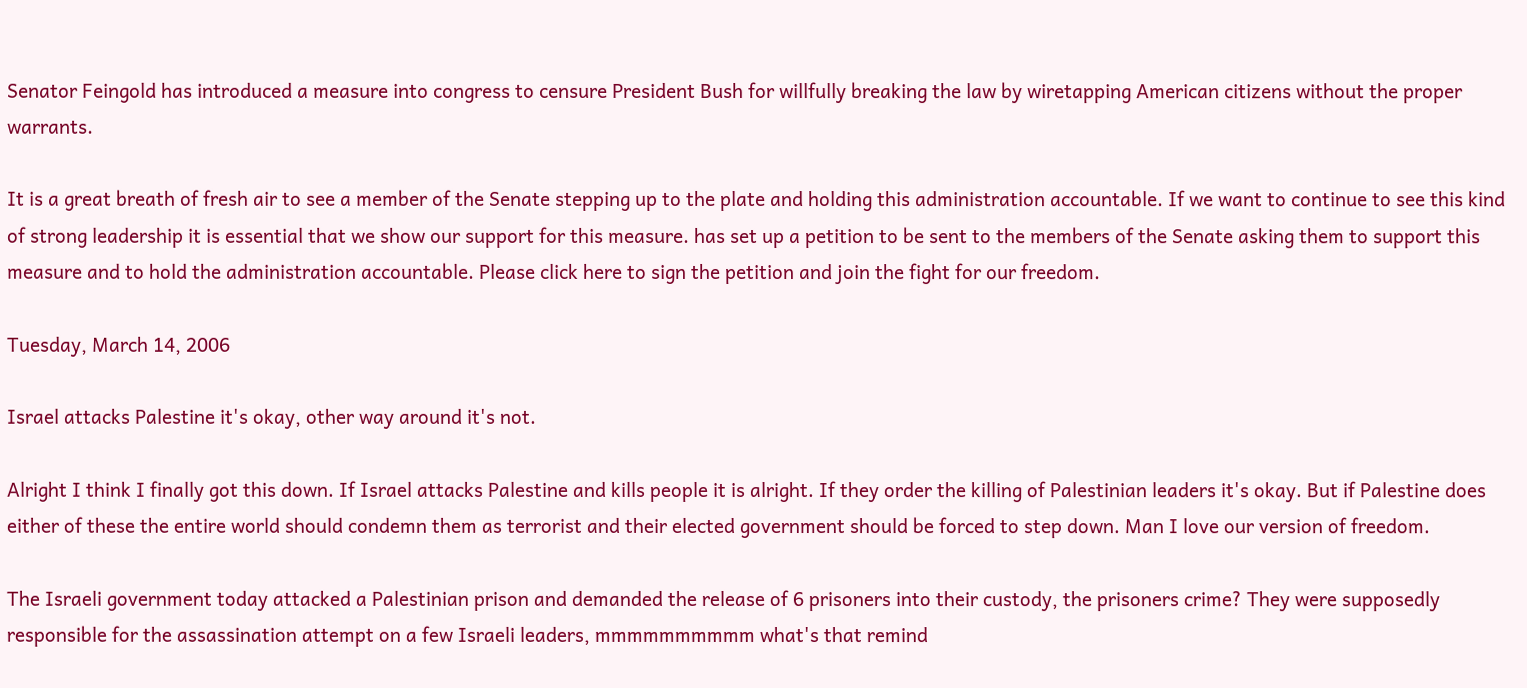Senator Feingold has introduced a measure into congress to censure President Bush for willfully breaking the law by wiretapping American citizens without the proper warrants.

It is a great breath of fresh air to see a member of the Senate stepping up to the plate and holding this administration accountable. If we want to continue to see this kind of strong leadership it is essential that we show our support for this measure. has set up a petition to be sent to the members of the Senate asking them to support this measure and to hold the administration accountable. Please click here to sign the petition and join the fight for our freedom.

Tuesday, March 14, 2006

Israel attacks Palestine it's okay, other way around it's not.

Alright I think I finally got this down. If Israel attacks Palestine and kills people it is alright. If they order the killing of Palestinian leaders it's okay. But if Palestine does either of these the entire world should condemn them as terrorist and their elected government should be forced to step down. Man I love our version of freedom.

The Israeli government today attacked a Palestinian prison and demanded the release of 6 prisoners into their custody, the prisoners crime? They were supposedly responsible for the assassination attempt on a few Israeli leaders, mmmmmmmmmm what's that remind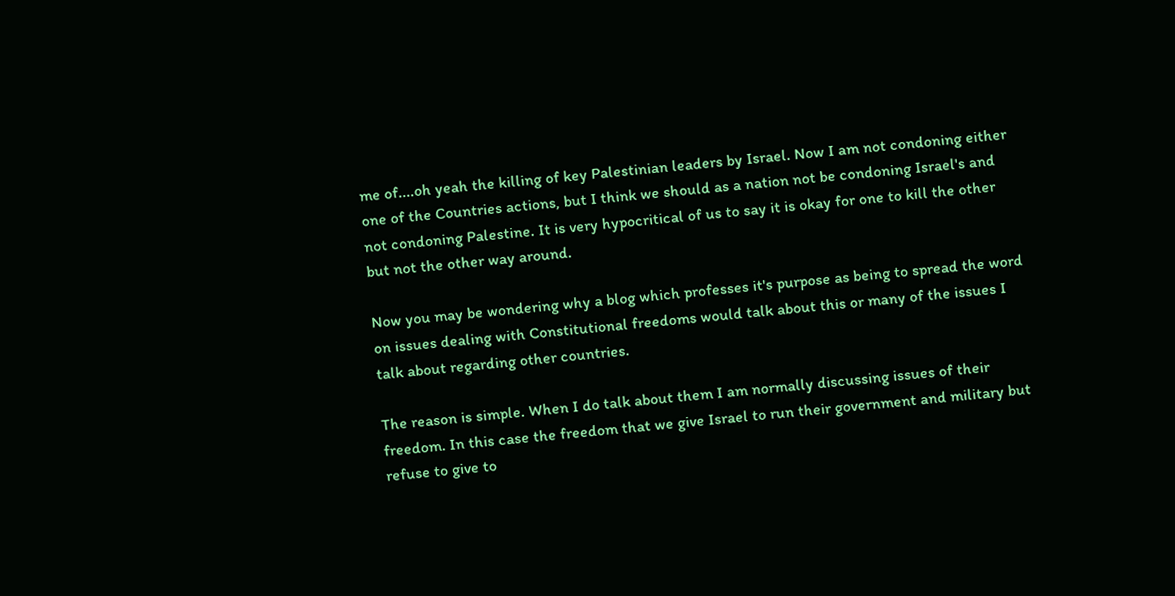me of....oh yeah the killing of key Palestinian leaders by Israel. Now I am not condoning either one of the Countries actions, but I think we should as a nation not be condoning Israel's and not condoning Palestine. It is very hypocritical of us to say it is okay for one to kill the other but not the other way around.

Now you may be wondering why a blog which professes it's purpose as being to spread the word on issues dealing with Constitutional freedoms would talk about this or many of the issues I talk about regarding other countries.

The reason is simple. When I do talk about them I am normally discussing issues of their freedom. In this case the freedom that we give Israel to run their government and military but refuse to give to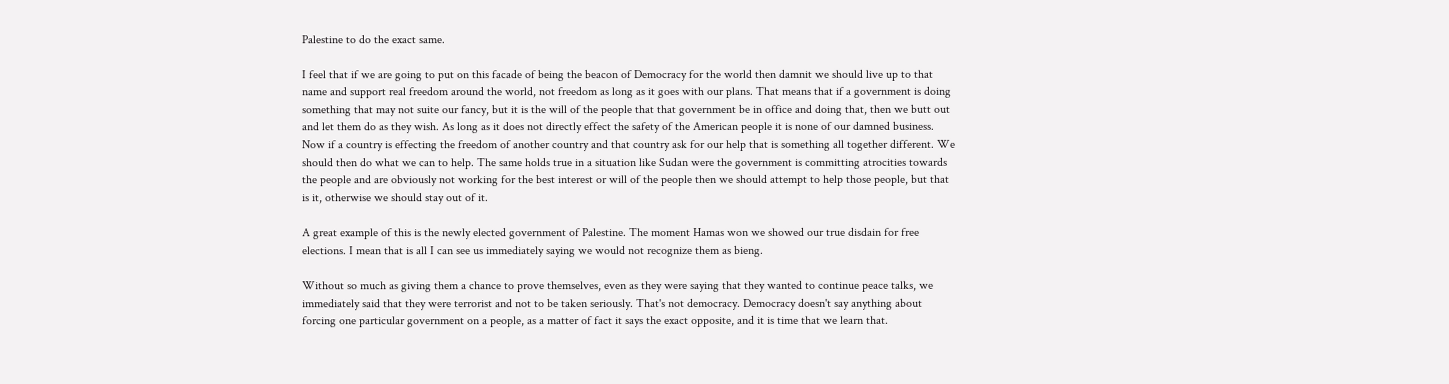Palestine to do the exact same.

I feel that if we are going to put on this facade of being the beacon of Democracy for the world then damnit we should live up to that name and support real freedom around the world, not freedom as long as it goes with our plans. That means that if a government is doing something that may not suite our fancy, but it is the will of the people that that government be in office and doing that, then we butt out and let them do as they wish. As long as it does not directly effect the safety of the American people it is none of our damned business. Now if a country is effecting the freedom of another country and that country ask for our help that is something all together different. We should then do what we can to help. The same holds true in a situation like Sudan were the government is committing atrocities towards the people and are obviously not working for the best interest or will of the people then we should attempt to help those people, but that is it, otherwise we should stay out of it.

A great example of this is the newly elected government of Palestine. The moment Hamas won we showed our true disdain for free elections. I mean that is all I can see us immediately saying we would not recognize them as bieng.

Without so much as giving them a chance to prove themselves, even as they were saying that they wanted to continue peace talks, we immediately said that they were terrorist and not to be taken seriously. That's not democracy. Democracy doesn't say anything about forcing one particular government on a people, as a matter of fact it says the exact opposite, and it is time that we learn that.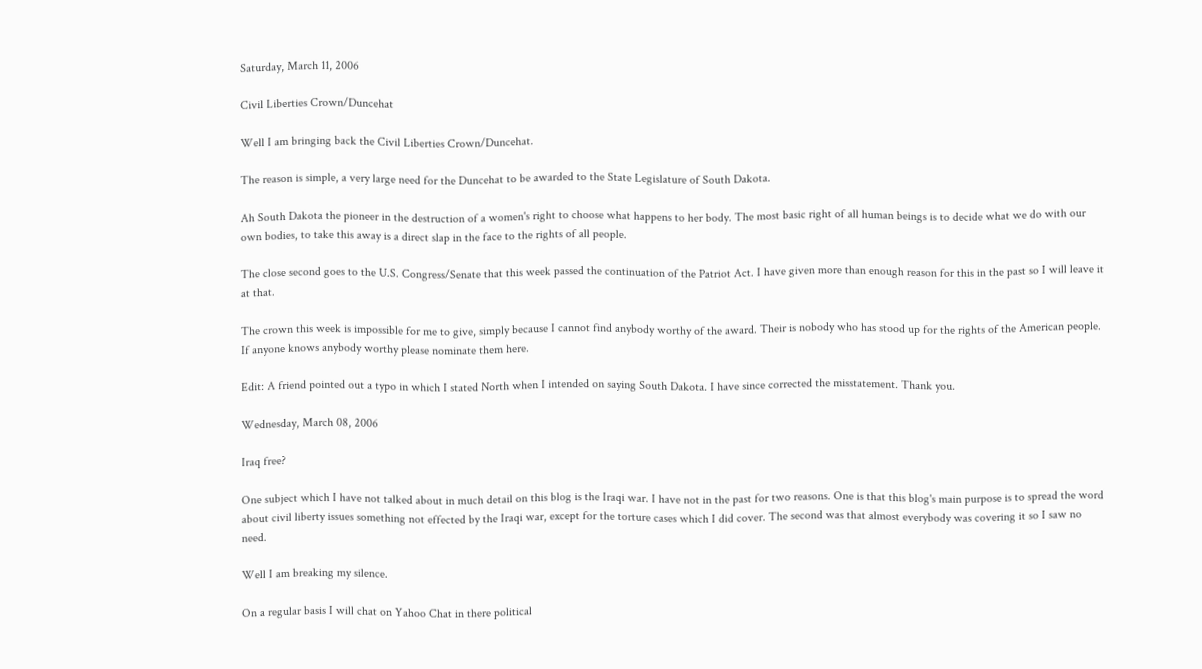Saturday, March 11, 2006

Civil Liberties Crown/Duncehat

Well I am bringing back the Civil Liberties Crown/Duncehat.

The reason is simple, a very large need for the Duncehat to be awarded to the State Legislature of South Dakota.

Ah South Dakota the pioneer in the destruction of a women's right to choose what happens to her body. The most basic right of all human beings is to decide what we do with our own bodies, to take this away is a direct slap in the face to the rights of all people.

The close second goes to the U.S. Congress/Senate that this week passed the continuation of the Patriot Act. I have given more than enough reason for this in the past so I will leave it at that.

The crown this week is impossible for me to give, simply because I cannot find anybody worthy of the award. Their is nobody who has stood up for the rights of the American people. If anyone knows anybody worthy please nominate them here.

Edit: A friend pointed out a typo in which I stated North when I intended on saying South Dakota. I have since corrected the misstatement. Thank you.

Wednesday, March 08, 2006

Iraq free?

One subject which I have not talked about in much detail on this blog is the Iraqi war. I have not in the past for two reasons. One is that this blog's main purpose is to spread the word about civil liberty issues something not effected by the Iraqi war, except for the torture cases which I did cover. The second was that almost everybody was covering it so I saw no need.

Well I am breaking my silence.

On a regular basis I will chat on Yahoo Chat in there political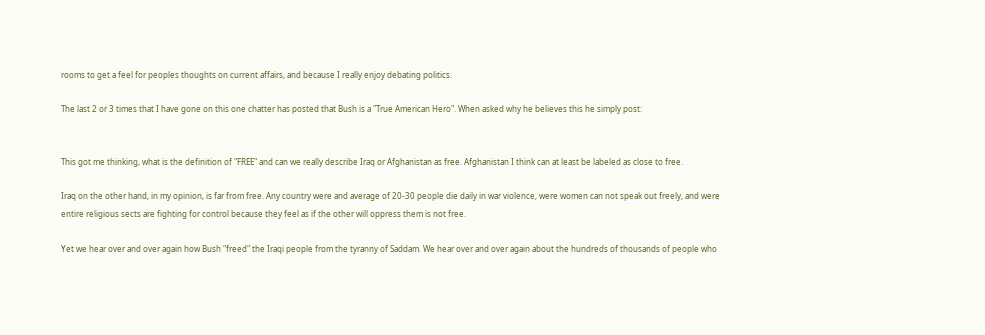rooms to get a feel for peoples thoughts on current affairs, and because I really enjoy debating politics.

The last 2 or 3 times that I have gone on this one chatter has posted that Bush is a "True American Hero". When asked why he believes this he simply post:


This got me thinking, what is the definition of "FREE" and can we really describe Iraq or Afghanistan as free. Afghanistan I think can at least be labeled as close to free.

Iraq on the other hand, in my opinion, is far from free. Any country were and average of 20-30 people die daily in war violence, were women can not speak out freely, and were entire religious sects are fighting for control because they feel as if the other will oppress them is not free.

Yet we hear over and over again how Bush "freed" the Iraqi people from the tyranny of Saddam. We hear over and over again about the hundreds of thousands of people who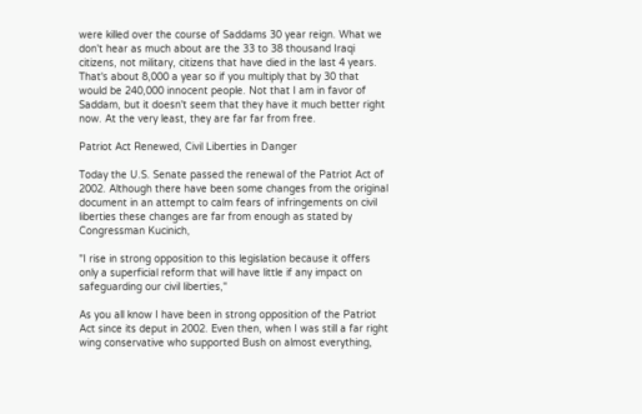were killed over the course of Saddams 30 year reign. What we don't hear as much about are the 33 to 38 thousand Iraqi citizens, not military, citizens that have died in the last 4 years. That's about 8,000 a year so if you multiply that by 30 that would be 240,000 innocent people. Not that I am in favor of Saddam, but it doesn't seem that they have it much better right now. At the very least, they are far far from free.

Patriot Act Renewed, Civil Liberties in Danger

Today the U.S. Senate passed the renewal of the Patriot Act of 2002. Although there have been some changes from the original document in an attempt to calm fears of infringements on civil liberties these changes are far from enough as stated by Congressman Kucinich,

"I rise in strong opposition to this legislation because it offers only a superficial reform that will have little if any impact on safeguarding our civil liberties,"

As you all know I have been in strong opposition of the Patriot Act since its deput in 2002. Even then, when I was still a far right wing conservative who supported Bush on almost everything,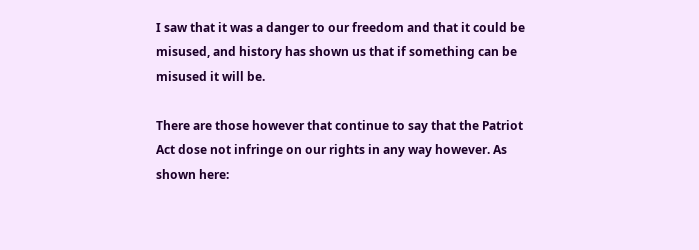I saw that it was a danger to our freedom and that it could be misused, and history has shown us that if something can be misused it will be.

There are those however that continue to say that the Patriot Act dose not infringe on our rights in any way however. As shown here: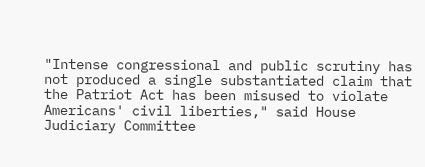"Intense congressional and public scrutiny has not produced a single substantiated claim that the Patriot Act has been misused to violate Americans' civil liberties," said House Judiciary Committee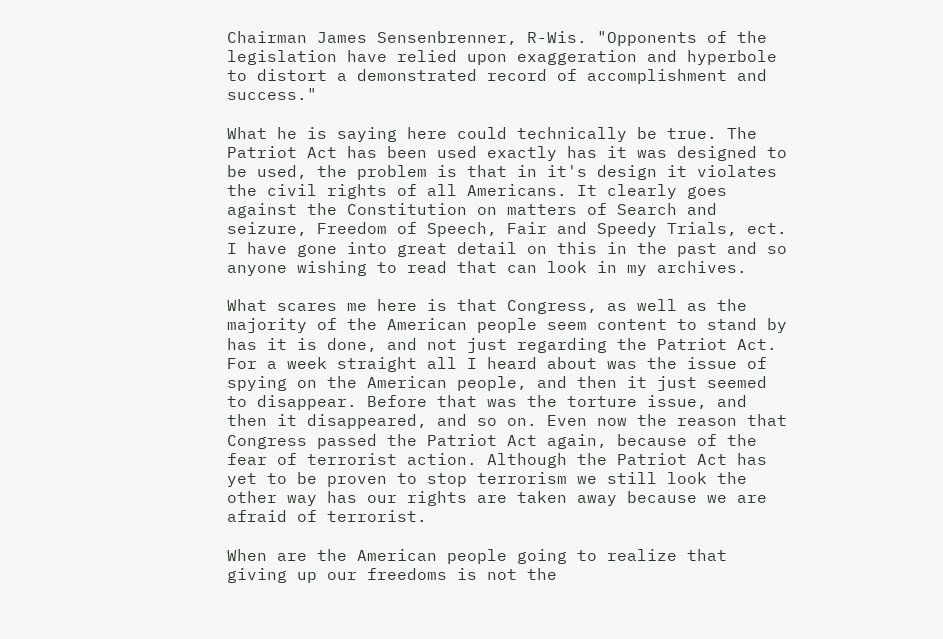Chairman James Sensenbrenner, R-Wis. "Opponents of the legislation have relied upon exaggeration and hyperbole to distort a demonstrated record of accomplishment and success."

What he is saying here could technically be true. The Patriot Act has been used exactly has it was designed to be used, the problem is that in it's design it violates the civil rights of all Americans. It clearly goes against the Constitution on matters of Search and seizure, Freedom of Speech, Fair and Speedy Trials, ect. I have gone into great detail on this in the past and so anyone wishing to read that can look in my archives.

What scares me here is that Congress, as well as the majority of the American people seem content to stand by has it is done, and not just regarding the Patriot Act. For a week straight all I heard about was the issue of spying on the American people, and then it just seemed to disappear. Before that was the torture issue, and then it disappeared, and so on. Even now the reason that Congress passed the Patriot Act again, because of the fear of terrorist action. Although the Patriot Act has yet to be proven to stop terrorism we still look the other way has our rights are taken away because we are afraid of terrorist.

When are the American people going to realize that giving up our freedoms is not the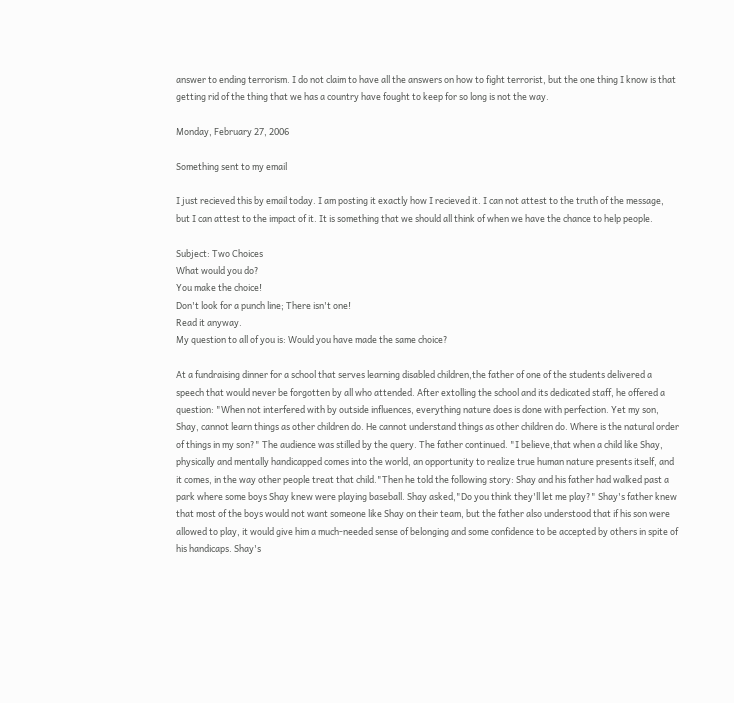answer to ending terrorism. I do not claim to have all the answers on how to fight terrorist, but the one thing I know is that getting rid of the thing that we has a country have fought to keep for so long is not the way.

Monday, February 27, 2006

Something sent to my email

I just recieved this by email today. I am posting it exactly how I recieved it. I can not attest to the truth of the message, but I can attest to the impact of it. It is something that we should all think of when we have the chance to help people.

Subject: Two Choices
What would you do?
You make the choice!
Don't look for a punch line; There isn't one!
Read it anyway.
My question to all of you is: Would you have made the same choice?

At a fundraising dinner for a school that serves learning disabled children,the father of one of the students delivered a speech that would never be forgotten by all who attended. After extolling the school and its dedicated staff, he offered a question: "When not interfered with by outside influences, everything nature does is done with perfection. Yet my son, Shay, cannot learn things as other children do. He cannot understand things as other children do. Where is the natural order of things in my son?" The audience was stilled by the query. The father continued. "I believe,that when a child like Shay, physically and mentally handicapped comes into the world, an opportunity to realize true human nature presents itself, and it comes, in the way other people treat that child."Then he told the following story: Shay and his father had walked past a park where some boys Shay knew were playing baseball. Shay asked,"Do you think they'll let me play?" Shay's father knew that most of the boys would not want someone like Shay on their team, but the father also understood that if his son were allowed to play, it would give him a much-needed sense of belonging and some confidence to be accepted by others in spite of his handicaps. Shay's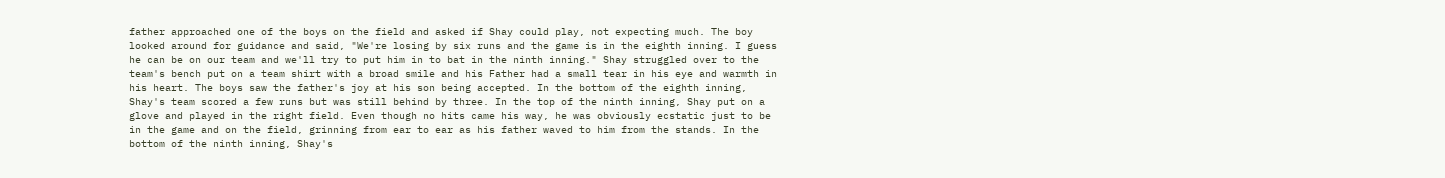father approached one of the boys on the field and asked if Shay could play, not expecting much. The boy looked around for guidance and said, "We're losing by six runs and the game is in the eighth inning. I guess he can be on our team and we'll try to put him in to bat in the ninth inning." Shay struggled over to the team's bench put on a team shirt with a broad smile and his Father had a small tear in his eye and warmth in his heart. The boys saw the father's joy at his son being accepted. In the bottom of the eighth inning, Shay's team scored a few runs but was still behind by three. In the top of the ninth inning, Shay put on a glove and played in the right field. Even though no hits came his way, he was obviously ecstatic just to be in the game and on the field, grinning from ear to ear as his father waved to him from the stands. In the bottom of the ninth inning, Shay's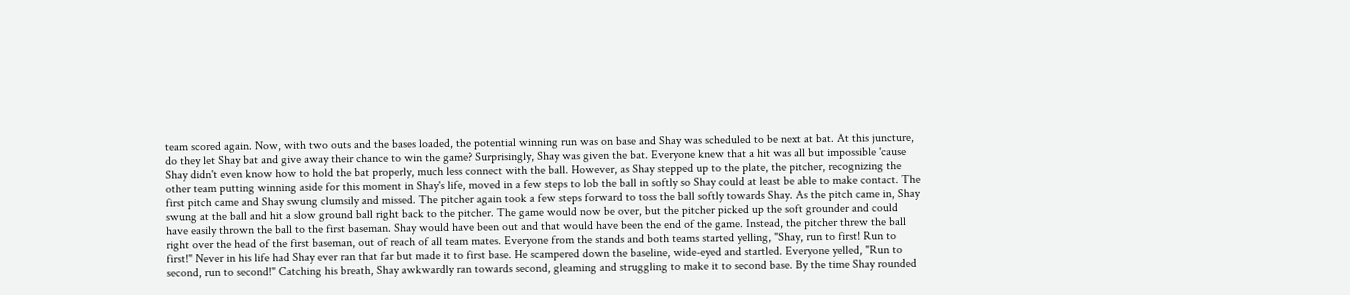team scored again. Now, with two outs and the bases loaded, the potential winning run was on base and Shay was scheduled to be next at bat. At this juncture, do they let Shay bat and give away their chance to win the game? Surprisingly, Shay was given the bat. Everyone knew that a hit was all but impossible 'cause Shay didn't even know how to hold the bat properly, much less connect with the ball. However, as Shay stepped up to the plate, the pitcher, recognizing the other team putting winning aside for this moment in Shay's life, moved in a few steps to lob the ball in softly so Shay could at least be able to make contact. The first pitch came and Shay swung clumsily and missed. The pitcher again took a few steps forward to toss the ball softly towards Shay. As the pitch came in, Shay swung at the ball and hit a slow ground ball right back to the pitcher. The game would now be over, but the pitcher picked up the soft grounder and could have easily thrown the ball to the first baseman. Shay would have been out and that would have been the end of the game. Instead, the pitcher threw the ball right over the head of the first baseman, out of reach of all team mates. Everyone from the stands and both teams started yelling, "Shay, run to first! Run to first!" Never in his life had Shay ever ran that far but made it to first base. He scampered down the baseline, wide-eyed and startled. Everyone yelled, "Run to second, run to second!" Catching his breath, Shay awkwardly ran towards second, gleaming and struggling to make it to second base. By the time Shay rounded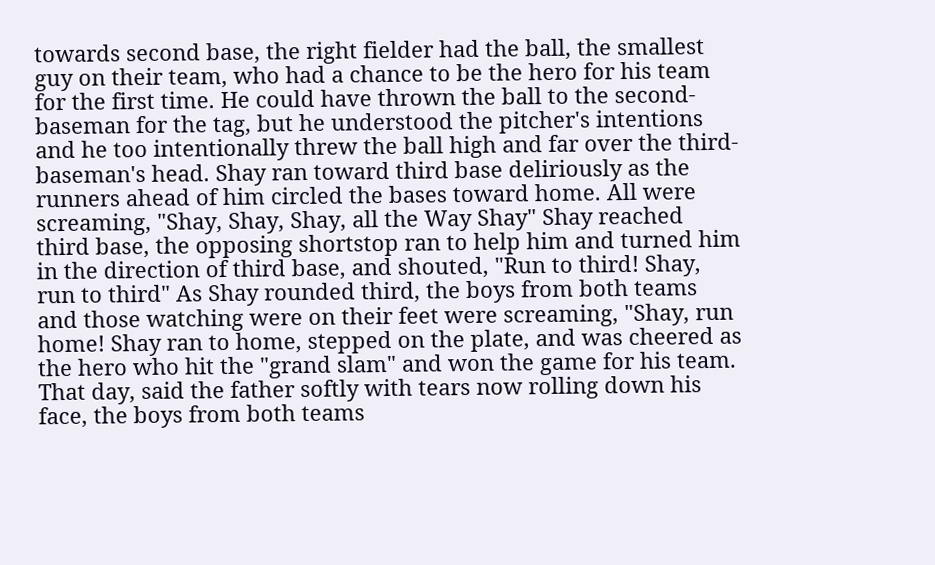towards second base, the right fielder had the ball, the smallest guy on their team, who had a chance to be the hero for his team for the first time. He could have thrown the ball to the second-baseman for the tag, but he understood the pitcher's intentions and he too intentionally threw the ball high and far over the third-baseman's head. Shay ran toward third base deliriously as the runners ahead of him circled the bases toward home. All were screaming, "Shay, Shay, Shay, all the Way Shay" Shay reached third base, the opposing shortstop ran to help him and turned him in the direction of third base, and shouted, "Run to third! Shay, run to third" As Shay rounded third, the boys from both teams and those watching were on their feet were screaming, "Shay, run home! Shay ran to home, stepped on the plate, and was cheered as the hero who hit the "grand slam" and won the game for his team. That day, said the father softly with tears now rolling down his face, the boys from both teams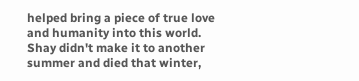helped bring a piece of true love and humanity into this world. Shay didn't make it to another summer and died that winter,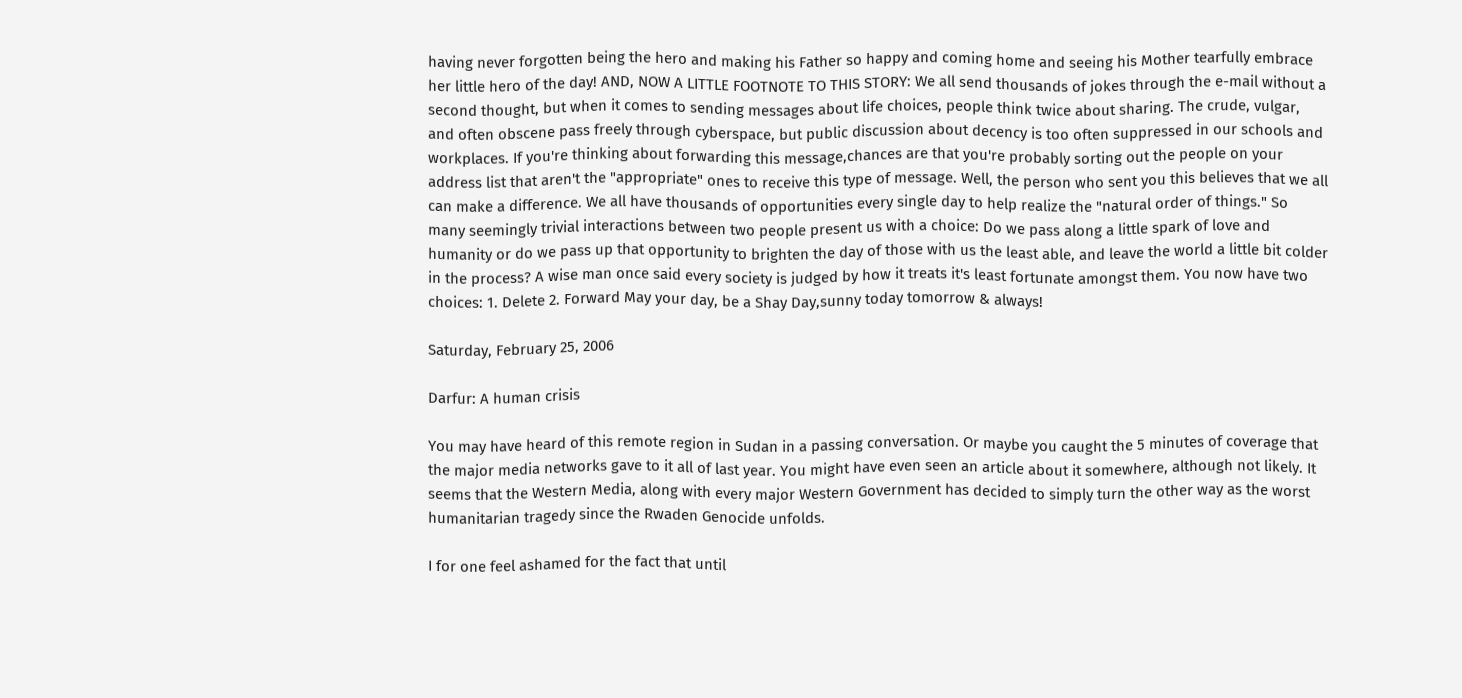having never forgotten being the hero and making his Father so happy and coming home and seeing his Mother tearfully embrace her little hero of the day! AND, NOW A LITTLE FOOTNOTE TO THIS STORY: We all send thousands of jokes through the e-mail without a second thought, but when it comes to sending messages about life choices, people think twice about sharing. The crude, vulgar, and often obscene pass freely through cyberspace, but public discussion about decency is too often suppressed in our schools and workplaces. If you're thinking about forwarding this message,chances are that you're probably sorting out the people on your address list that aren't the "appropriate" ones to receive this type of message. Well, the person who sent you this believes that we all can make a difference. We all have thousands of opportunities every single day to help realize the "natural order of things." So many seemingly trivial interactions between two people present us with a choice: Do we pass along a little spark of love and humanity or do we pass up that opportunity to brighten the day of those with us the least able, and leave the world a little bit colder in the process? A wise man once said every society is judged by how it treats it's least fortunate amongst them. You now have two choices: 1. Delete 2. Forward May your day, be a Shay Day,sunny today tomorrow & always!

Saturday, February 25, 2006

Darfur: A human crisis

You may have heard of this remote region in Sudan in a passing conversation. Or maybe you caught the 5 minutes of coverage that the major media networks gave to it all of last year. You might have even seen an article about it somewhere, although not likely. It seems that the Western Media, along with every major Western Government has decided to simply turn the other way as the worst humanitarian tragedy since the Rwaden Genocide unfolds.

I for one feel ashamed for the fact that until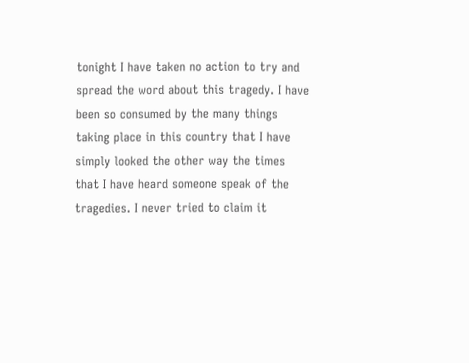tonight I have taken no action to try and spread the word about this tragedy. I have been so consumed by the many things taking place in this country that I have simply looked the other way the times that I have heard someone speak of the tragedies. I never tried to claim it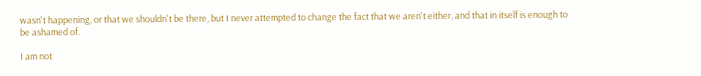wasn't happening, or that we shouldn't be there, but I never attempted to change the fact that we aren't either, and that in itself is enough to be ashamed of.

I am not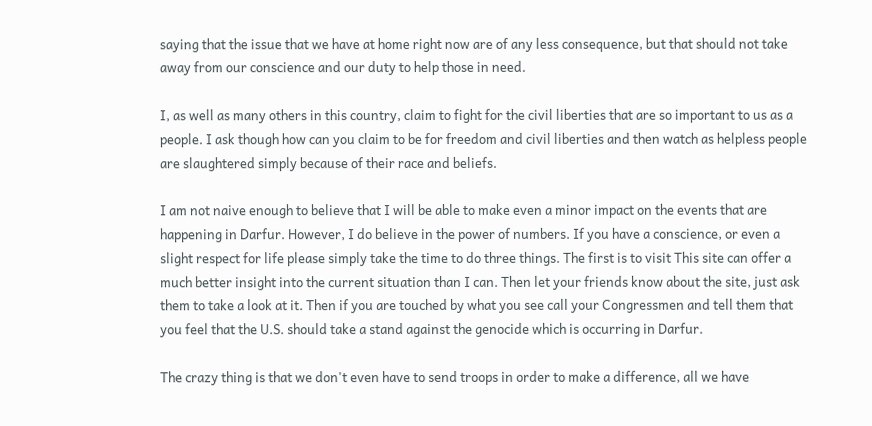saying that the issue that we have at home right now are of any less consequence, but that should not take away from our conscience and our duty to help those in need.

I, as well as many others in this country, claim to fight for the civil liberties that are so important to us as a people. I ask though how can you claim to be for freedom and civil liberties and then watch as helpless people are slaughtered simply because of their race and beliefs.

I am not naive enough to believe that I will be able to make even a minor impact on the events that are happening in Darfur. However, I do believe in the power of numbers. If you have a conscience, or even a slight respect for life please simply take the time to do three things. The first is to visit This site can offer a much better insight into the current situation than I can. Then let your friends know about the site, just ask them to take a look at it. Then if you are touched by what you see call your Congressmen and tell them that you feel that the U.S. should take a stand against the genocide which is occurring in Darfur.

The crazy thing is that we don't even have to send troops in order to make a difference, all we have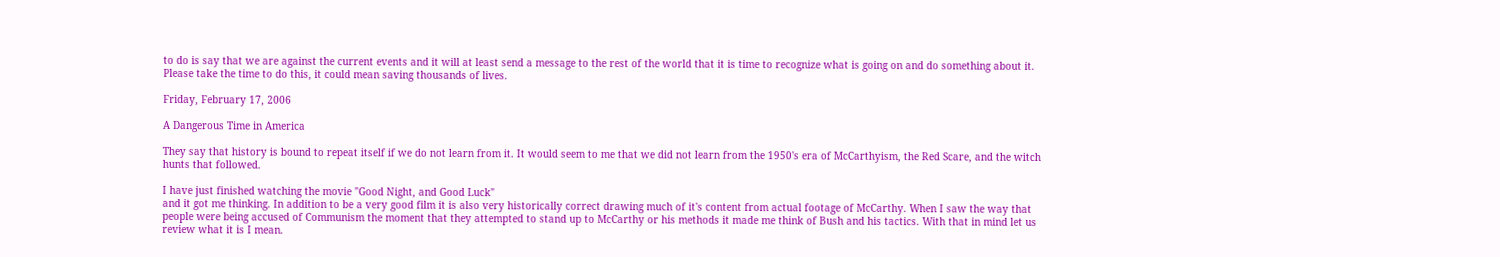to do is say that we are against the current events and it will at least send a message to the rest of the world that it is time to recognize what is going on and do something about it. Please take the time to do this, it could mean saving thousands of lives.

Friday, February 17, 2006

A Dangerous Time in America

They say that history is bound to repeat itself if we do not learn from it. It would seem to me that we did not learn from the 1950's era of McCarthyism, the Red Scare, and the witch hunts that followed.

I have just finished watching the movie "Good Night, and Good Luck"
and it got me thinking. In addition to be a very good film it is also very historically correct drawing much of it's content from actual footage of McCarthy. When I saw the way that people were being accused of Communism the moment that they attempted to stand up to McCarthy or his methods it made me think of Bush and his tactics. With that in mind let us review what it is I mean.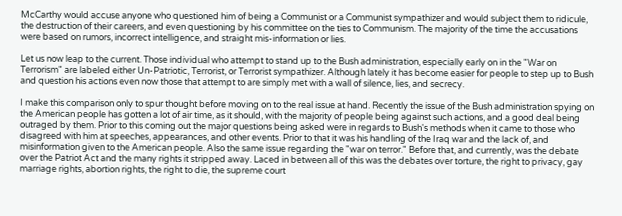McCarthy would accuse anyone who questioned him of being a Communist or a Communist sympathizer and would subject them to ridicule, the destruction of their careers, and even questioning by his committee on the ties to Communism. The majority of the time the accusations were based on rumors, incorrect intelligence, and straight mis-information or lies.

Let us now leap to the current. Those individual who attempt to stand up to the Bush administration, especially early on in the "War on Terrorism" are labeled either Un-Patriotic, Terrorist, or Terrorist sympathizer. Although lately it has become easier for people to step up to Bush and question his actions even now those that attempt to are simply met with a wall of silence, lies, and secrecy.

I make this comparison only to spur thought before moving on to the real issue at hand. Recently the issue of the Bush administration spying on the American people has gotten a lot of air time, as it should, with the majority of people being against such actions, and a good deal being outraged by them. Prior to this coming out the major questions being asked were in regards to Bush's methods when it came to those who disagreed with him at speeches, appearances, and other events. Prior to that it was his handling of the Iraq war and the lack of, and misinformation given to the American people. Also the same issue regarding the "war on terror." Before that, and currently, was the debate over the Patriot Act and the many rights it stripped away. Laced in between all of this was the debates over torture, the right to privacy, gay marriage rights, abortion rights, the right to die, the supreme court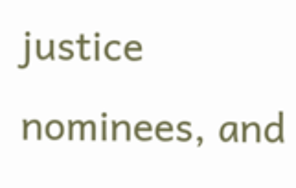justice nominees, and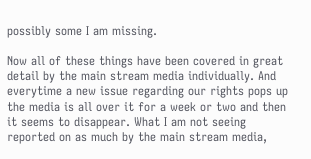possibly some I am missing.

Now all of these things have been covered in great detail by the main stream media individually. And everytime a new issue regarding our rights pops up the media is all over it for a week or two and then it seems to disappear. What I am not seeing reported on as much by the main stream media,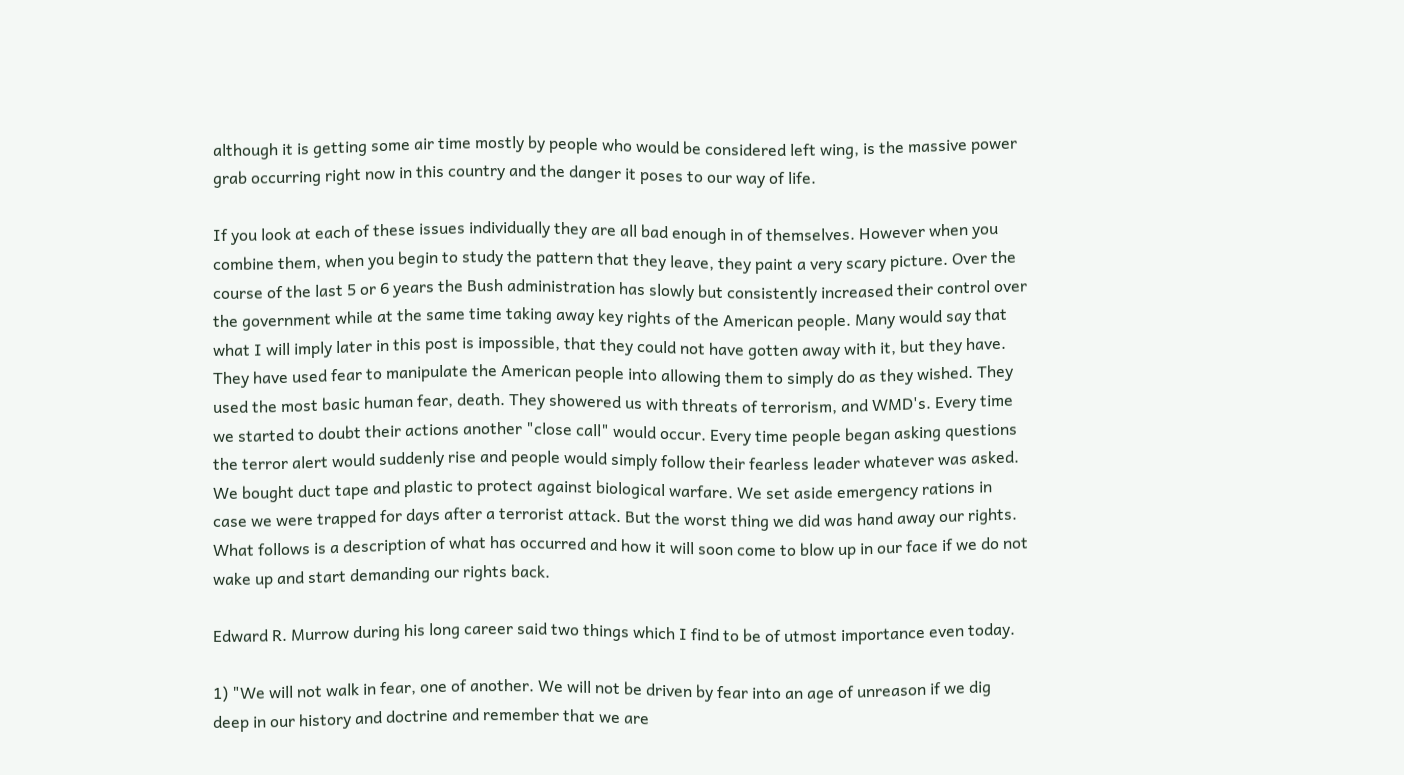although it is getting some air time mostly by people who would be considered left wing, is the massive power grab occurring right now in this country and the danger it poses to our way of life.

If you look at each of these issues individually they are all bad enough in of themselves. However when you combine them, when you begin to study the pattern that they leave, they paint a very scary picture. Over the course of the last 5 or 6 years the Bush administration has slowly but consistently increased their control over the government while at the same time taking away key rights of the American people. Many would say that what I will imply later in this post is impossible, that they could not have gotten away with it, but they have. They have used fear to manipulate the American people into allowing them to simply do as they wished. They used the most basic human fear, death. They showered us with threats of terrorism, and WMD's. Every time we started to doubt their actions another "close call" would occur. Every time people began asking questions the terror alert would suddenly rise and people would simply follow their fearless leader whatever was asked. We bought duct tape and plastic to protect against biological warfare. We set aside emergency rations in case we were trapped for days after a terrorist attack. But the worst thing we did was hand away our rights. What follows is a description of what has occurred and how it will soon come to blow up in our face if we do not wake up and start demanding our rights back.

Edward R. Murrow during his long career said two things which I find to be of utmost importance even today.

1) "We will not walk in fear, one of another. We will not be driven by fear into an age of unreason if we dig deep in our history and doctrine and remember that we are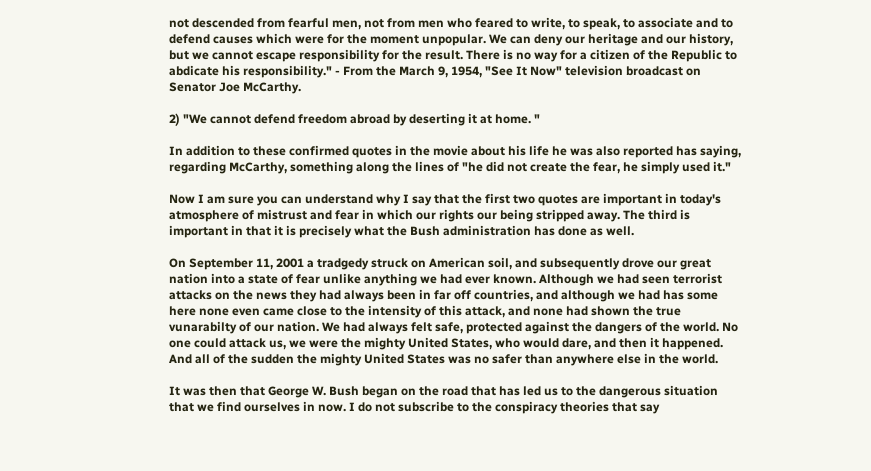not descended from fearful men, not from men who feared to write, to speak, to associate and to defend causes which were for the moment unpopular. We can deny our heritage and our history, but we cannot escape responsibility for the result. There is no way for a citizen of the Republic to abdicate his responsibility." - From the March 9, 1954, "See It Now" television broadcast on Senator Joe McCarthy.

2) "We cannot defend freedom abroad by deserting it at home. "

In addition to these confirmed quotes in the movie about his life he was also reported has saying, regarding McCarthy, something along the lines of "he did not create the fear, he simply used it."

Now I am sure you can understand why I say that the first two quotes are important in today's atmosphere of mistrust and fear in which our rights our being stripped away. The third is important in that it is precisely what the Bush administration has done as well.

On September 11, 2001 a tradgedy struck on American soil, and subsequently drove our great nation into a state of fear unlike anything we had ever known. Although we had seen terrorist attacks on the news they had always been in far off countries, and although we had has some here none even came close to the intensity of this attack, and none had shown the true vunarabilty of our nation. We had always felt safe, protected against the dangers of the world. No one could attack us, we were the mighty United States, who would dare, and then it happened. And all of the sudden the mighty United States was no safer than anywhere else in the world.

It was then that George W. Bush began on the road that has led us to the dangerous situation that we find ourselves in now. I do not subscribe to the conspiracy theories that say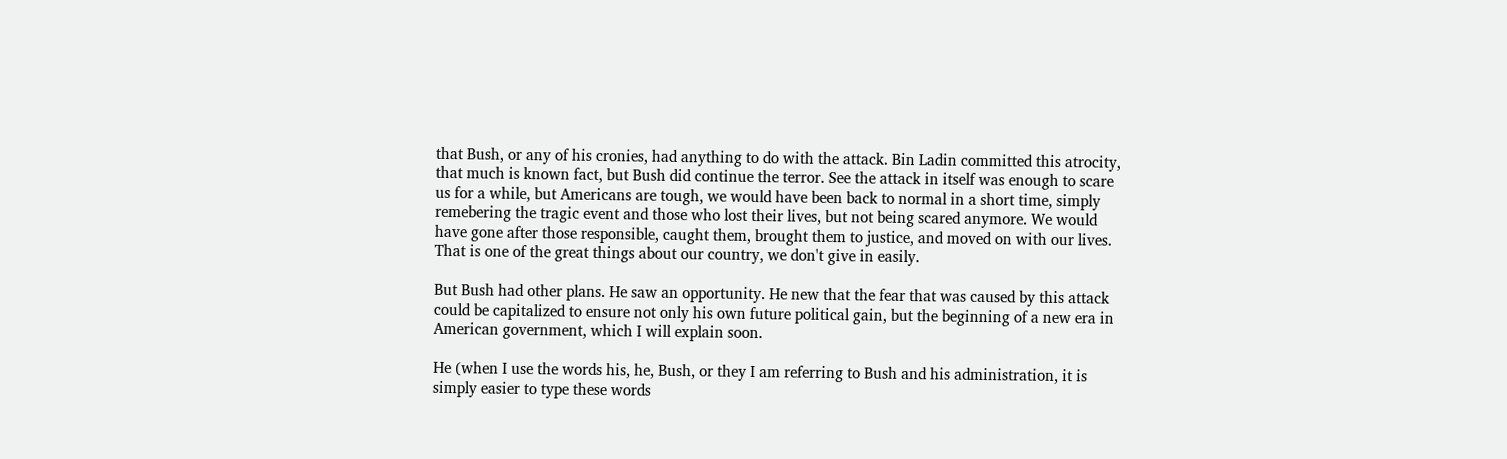that Bush, or any of his cronies, had anything to do with the attack. Bin Ladin committed this atrocity, that much is known fact, but Bush did continue the terror. See the attack in itself was enough to scare us for a while, but Americans are tough, we would have been back to normal in a short time, simply remebering the tragic event and those who lost their lives, but not being scared anymore. We would have gone after those responsible, caught them, brought them to justice, and moved on with our lives. That is one of the great things about our country, we don't give in easily.

But Bush had other plans. He saw an opportunity. He new that the fear that was caused by this attack could be capitalized to ensure not only his own future political gain, but the beginning of a new era in American government, which I will explain soon.

He (when I use the words his, he, Bush, or they I am referring to Bush and his administration, it is simply easier to type these words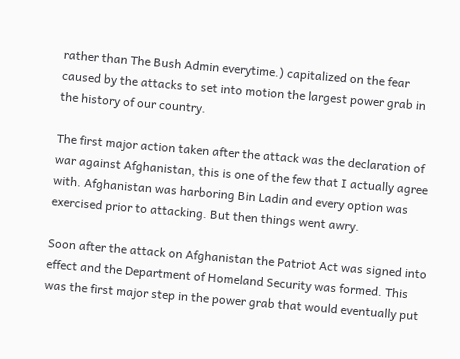rather than The Bush Admin everytime.) capitalized on the fear caused by the attacks to set into motion the largest power grab in the history of our country.

The first major action taken after the attack was the declaration of war against Afghanistan, this is one of the few that I actually agree with. Afghanistan was harboring Bin Ladin and every option was exercised prior to attacking. But then things went awry.

Soon after the attack on Afghanistan the Patriot Act was signed into effect and the Department of Homeland Security was formed. This was the first major step in the power grab that would eventually put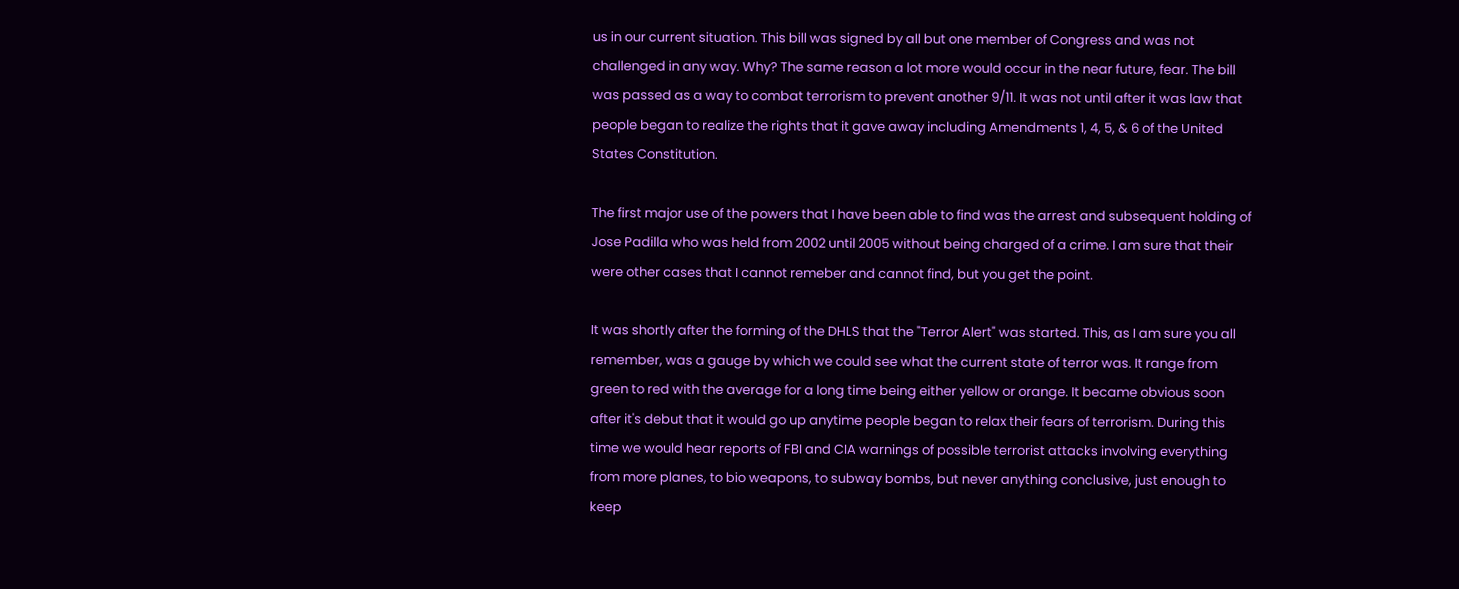us in our current situation. This bill was signed by all but one member of Congress and was not challenged in any way. Why? The same reason a lot more would occur in the near future, fear. The bill was passed as a way to combat terrorism to prevent another 9/11. It was not until after it was law that people began to realize the rights that it gave away including Amendments 1, 4, 5, & 6 of the United States Constitution.

The first major use of the powers that I have been able to find was the arrest and subsequent holding of Jose Padilla who was held from 2002 until 2005 without being charged of a crime. I am sure that their were other cases that I cannot remeber and cannot find, but you get the point.

It was shortly after the forming of the DHLS that the "Terror Alert" was started. This, as I am sure you all remember, was a gauge by which we could see what the current state of terror was. It range from green to red with the average for a long time being either yellow or orange. It became obvious soon after it's debut that it would go up anytime people began to relax their fears of terrorism. During this time we would hear reports of FBI and CIA warnings of possible terrorist attacks involving everything from more planes, to bio weapons, to subway bombs, but never anything conclusive, just enough to keep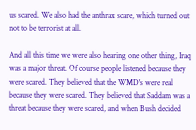us scared. We also had the anthrax scare, which turned out not to be terrorist at all.

And all this time we were also hearing one other thing, Iraq was a major threat. Of course people listened because they were scared. They believed that the WMD's were real because they were scared. They believed that Saddam was a threat because they were scared, and when Bush decided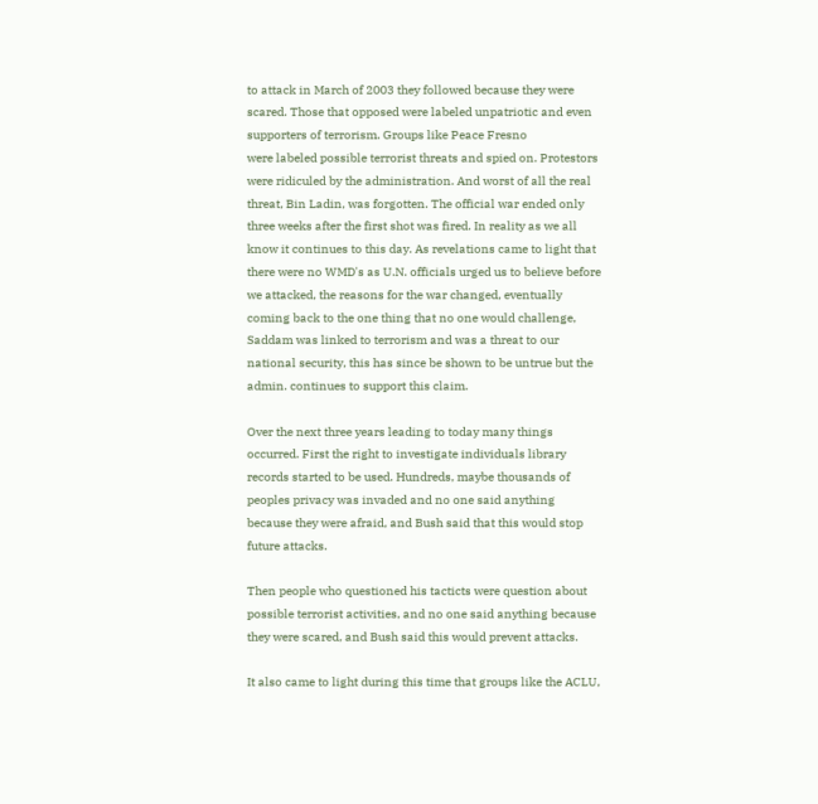to attack in March of 2003 they followed because they were scared. Those that opposed were labeled unpatriotic and even supporters of terrorism. Groups like Peace Fresno
were labeled possible terrorist threats and spied on. Protestors were ridiculed by the administration. And worst of all the real threat, Bin Ladin, was forgotten. The official war ended only three weeks after the first shot was fired. In reality as we all know it continues to this day. As revelations came to light that there were no WMD's as U.N. officials urged us to believe before we attacked, the reasons for the war changed, eventually coming back to the one thing that no one would challenge, Saddam was linked to terrorism and was a threat to our national security, this has since be shown to be untrue but the admin. continues to support this claim.

Over the next three years leading to today many things occurred. First the right to investigate individuals library records started to be used. Hundreds, maybe thousands of peoples privacy was invaded and no one said anything because they were afraid, and Bush said that this would stop future attacks.

Then people who questioned his tacticts were question about possible terrorist activities, and no one said anything because they were scared, and Bush said this would prevent attacks.

It also came to light during this time that groups like the ACLU,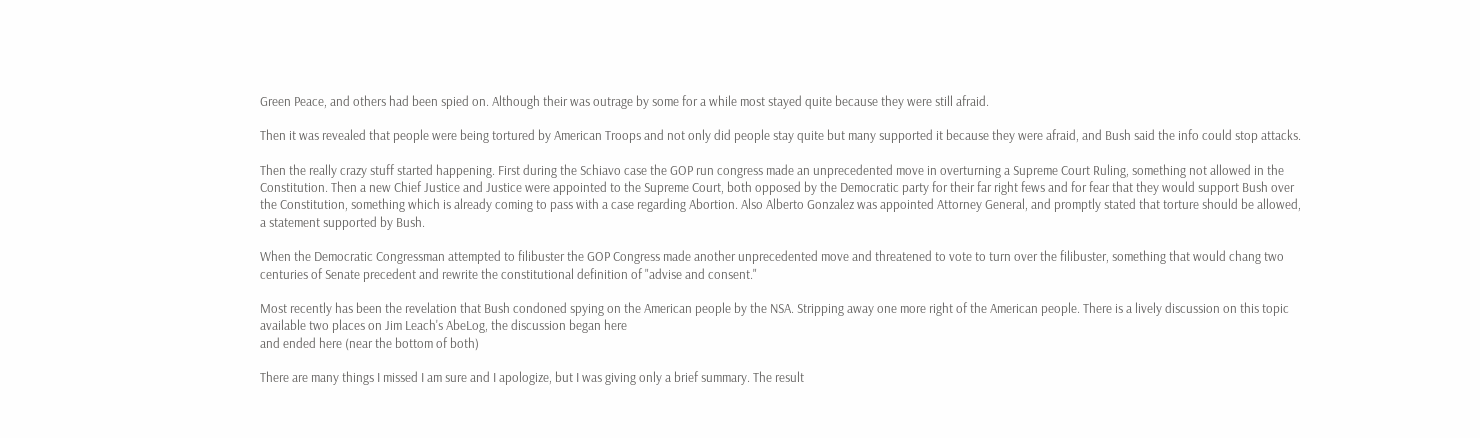Green Peace, and others had been spied on. Although their was outrage by some for a while most stayed quite because they were still afraid.

Then it was revealed that people were being tortured by American Troops and not only did people stay quite but many supported it because they were afraid, and Bush said the info could stop attacks.

Then the really crazy stuff started happening. First during the Schiavo case the GOP run congress made an unprecedented move in overturning a Supreme Court Ruling, something not allowed in the Constitution. Then a new Chief Justice and Justice were appointed to the Supreme Court, both opposed by the Democratic party for their far right fews and for fear that they would support Bush over the Constitution, something which is already coming to pass with a case regarding Abortion. Also Alberto Gonzalez was appointed Attorney General, and promptly stated that torture should be allowed, a statement supported by Bush.

When the Democratic Congressman attempted to filibuster the GOP Congress made another unprecedented move and threatened to vote to turn over the filibuster, something that would chang two centuries of Senate precedent and rewrite the constitutional definition of "advise and consent."

Most recently has been the revelation that Bush condoned spying on the American people by the NSA. Stripping away one more right of the American people. There is a lively discussion on this topic available two places on Jim Leach's AbeLog, the discussion began here
and ended here (near the bottom of both)

There are many things I missed I am sure and I apologize, but I was giving only a brief summary. The result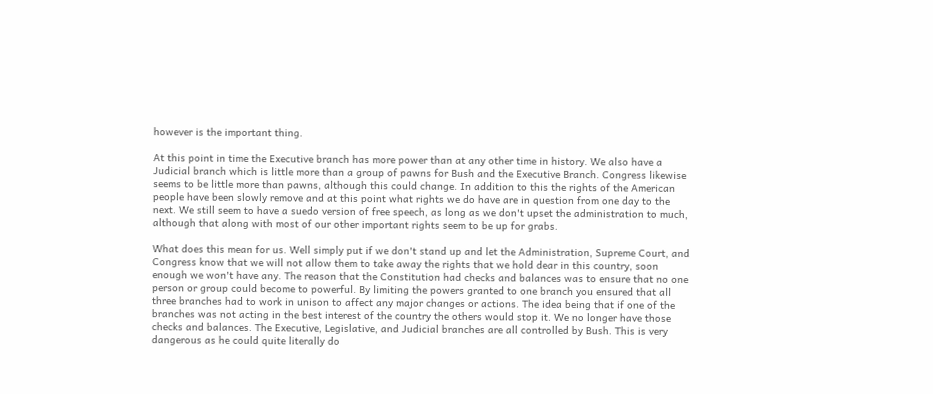however is the important thing.

At this point in time the Executive branch has more power than at any other time in history. We also have a Judicial branch which is little more than a group of pawns for Bush and the Executive Branch. Congress likewise seems to be little more than pawns, although this could change. In addition to this the rights of the American people have been slowly remove and at this point what rights we do have are in question from one day to the next. We still seem to have a suedo version of free speech, as long as we don't upset the administration to much, although that along with most of our other important rights seem to be up for grabs.

What does this mean for us. Well simply put if we don't stand up and let the Administration, Supreme Court, and Congress know that we will not allow them to take away the rights that we hold dear in this country, soon enough we won't have any. The reason that the Constitution had checks and balances was to ensure that no one person or group could become to powerful. By limiting the powers granted to one branch you ensured that all three branches had to work in unison to affect any major changes or actions. The idea being that if one of the branches was not acting in the best interest of the country the others would stop it. We no longer have those checks and balances. The Executive, Legislative, and Judicial branches are all controlled by Bush. This is very dangerous as he could quite literally do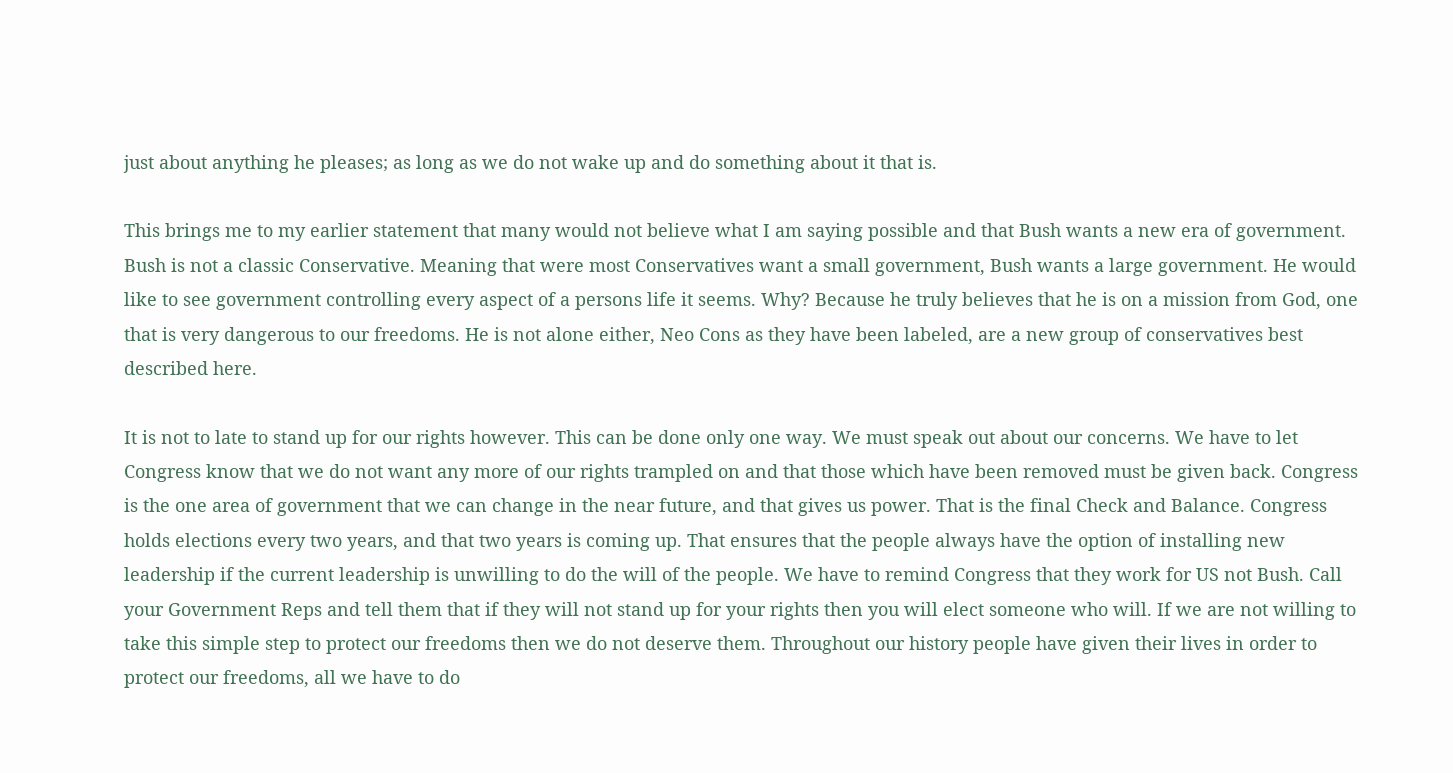just about anything he pleases; as long as we do not wake up and do something about it that is.

This brings me to my earlier statement that many would not believe what I am saying possible and that Bush wants a new era of government. Bush is not a classic Conservative. Meaning that were most Conservatives want a small government, Bush wants a large government. He would like to see government controlling every aspect of a persons life it seems. Why? Because he truly believes that he is on a mission from God, one that is very dangerous to our freedoms. He is not alone either, Neo Cons as they have been labeled, are a new group of conservatives best described here.

It is not to late to stand up for our rights however. This can be done only one way. We must speak out about our concerns. We have to let Congress know that we do not want any more of our rights trampled on and that those which have been removed must be given back. Congress is the one area of government that we can change in the near future, and that gives us power. That is the final Check and Balance. Congress holds elections every two years, and that two years is coming up. That ensures that the people always have the option of installing new leadership if the current leadership is unwilling to do the will of the people. We have to remind Congress that they work for US not Bush. Call your Government Reps and tell them that if they will not stand up for your rights then you will elect someone who will. If we are not willing to take this simple step to protect our freedoms then we do not deserve them. Throughout our history people have given their lives in order to protect our freedoms, all we have to do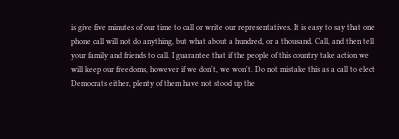is give five minutes of our time to call or write our representatives. It is easy to say that one phone call will not do anything, but what about a hundred, or a thousand. Call, and then tell your family and friends to call. I guarantee that if the people of this country take action we will keep our freedoms, however if we don't, we won't. Do not mistake this as a call to elect Democrats either, plenty of them have not stood up the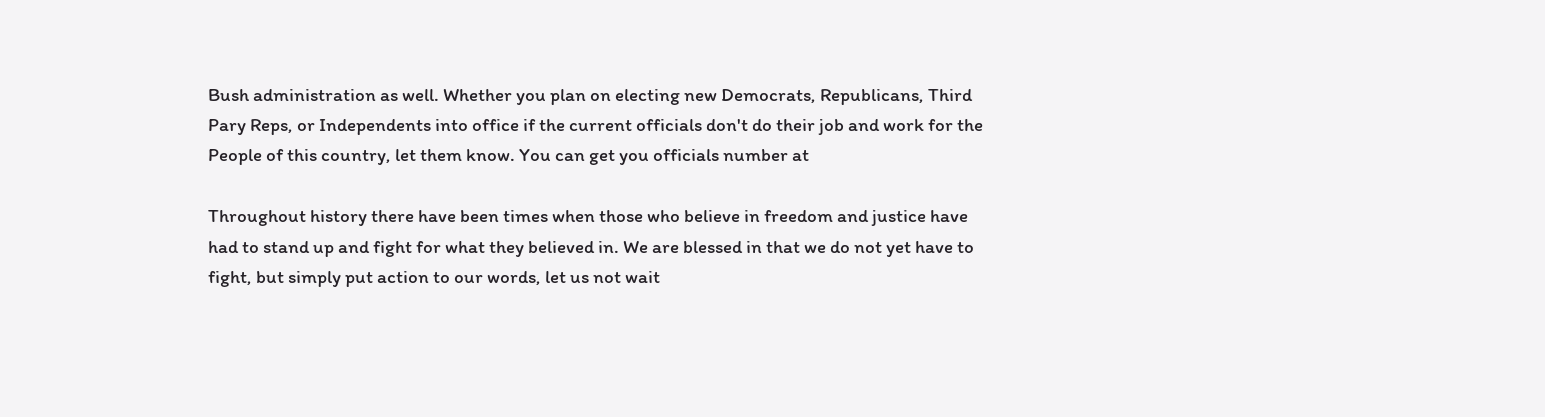Bush administration as well. Whether you plan on electing new Democrats, Republicans, Third Pary Reps, or Independents into office if the current officials don't do their job and work for the People of this country, let them know. You can get you officials number at

Throughout history there have been times when those who believe in freedom and justice have had to stand up and fight for what they believed in. We are blessed in that we do not yet have to fight, but simply put action to our words, let us not wait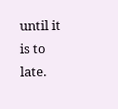until it is to late.